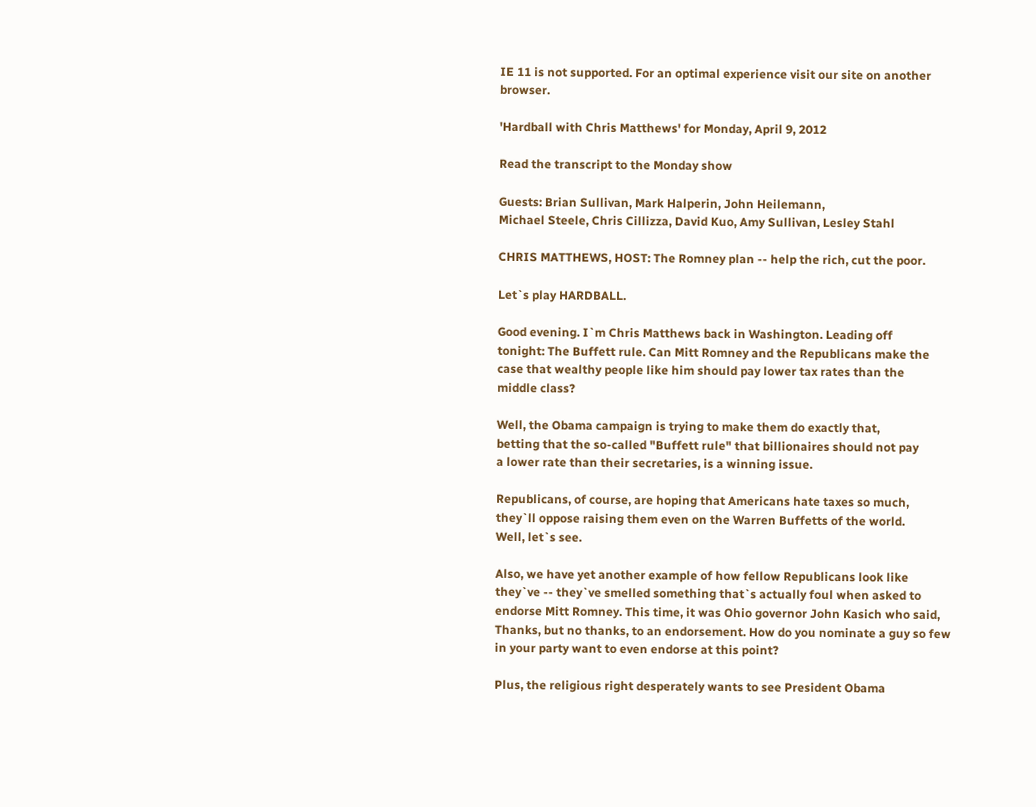IE 11 is not supported. For an optimal experience visit our site on another browser.

'Hardball with Chris Matthews' for Monday, April 9, 2012

Read the transcript to the Monday show

Guests: Brian Sullivan, Mark Halperin, John Heilemann,
Michael Steele, Chris Cillizza, David Kuo, Amy Sullivan, Lesley Stahl

CHRIS MATTHEWS, HOST: The Romney plan -- help the rich, cut the poor.

Let`s play HARDBALL.

Good evening. I`m Chris Matthews back in Washington. Leading off
tonight: The Buffett rule. Can Mitt Romney and the Republicans make the
case that wealthy people like him should pay lower tax rates than the
middle class?

Well, the Obama campaign is trying to make them do exactly that,
betting that the so-called "Buffett rule" that billionaires should not pay
a lower rate than their secretaries, is a winning issue.

Republicans, of course, are hoping that Americans hate taxes so much,
they`ll oppose raising them even on the Warren Buffetts of the world.
Well, let`s see.

Also, we have yet another example of how fellow Republicans look like
they`ve -- they`ve smelled something that`s actually foul when asked to
endorse Mitt Romney. This time, it was Ohio governor John Kasich who said,
Thanks, but no thanks, to an endorsement. How do you nominate a guy so few
in your party want to even endorse at this point?

Plus, the religious right desperately wants to see President Obama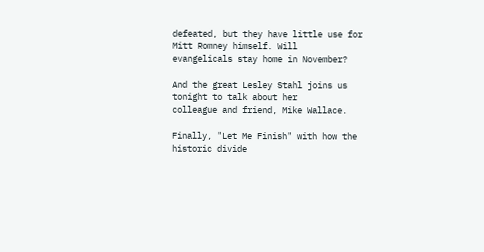defeated, but they have little use for Mitt Romney himself. Will
evangelicals stay home in November?

And the great Lesley Stahl joins us tonight to talk about her
colleague and friend, Mike Wallace.

Finally, "Let Me Finish" with how the historic divide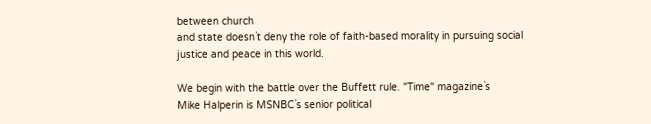between church
and state doesn`t deny the role of faith-based morality in pursuing social
justice and peace in this world.

We begin with the battle over the Buffett rule. "Time" magazine`s
Mike Halperin is MSNBC`s senior political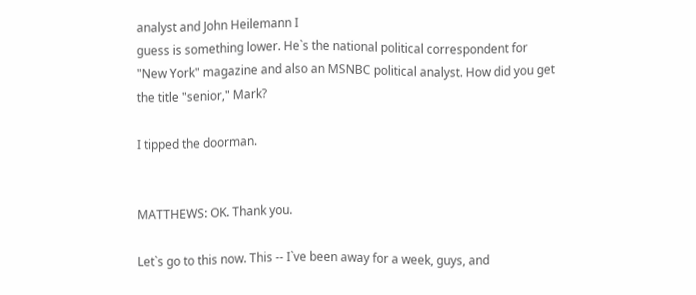analyst and John Heilemann I
guess is something lower. He`s the national political correspondent for
"New York" magazine and also an MSNBC political analyst. How did you get
the title "senior," Mark?

I tipped the doorman.


MATTHEWS: OK. Thank you.

Let`s go to this now. This -- I`ve been away for a week, guys, and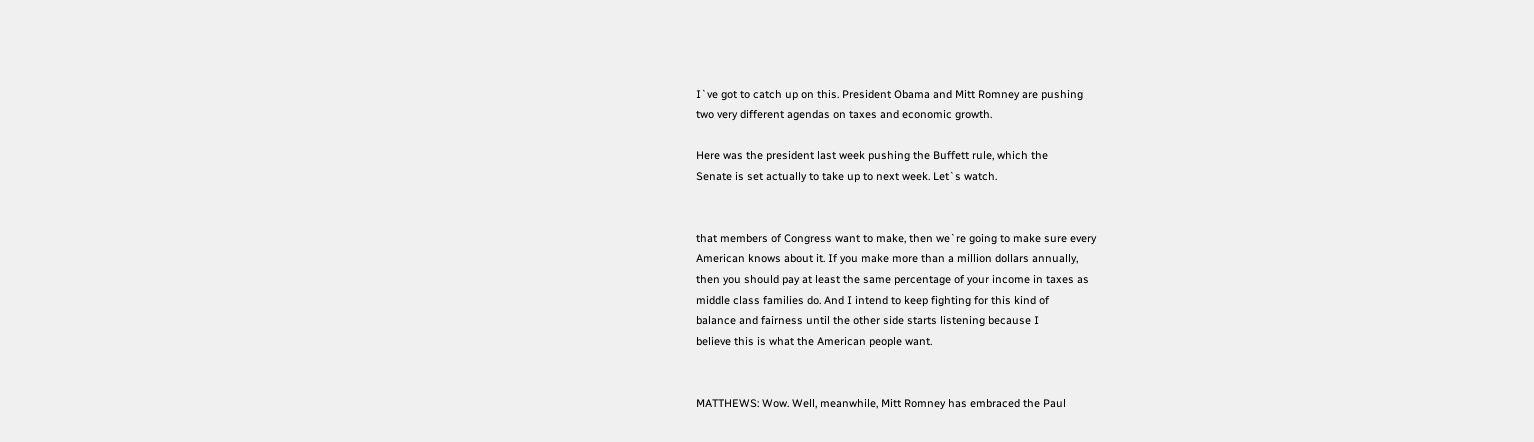I`ve got to catch up on this. President Obama and Mitt Romney are pushing
two very different agendas on taxes and economic growth.

Here was the president last week pushing the Buffett rule, which the
Senate is set actually to take up to next week. Let`s watch.


that members of Congress want to make, then we`re going to make sure every
American knows about it. If you make more than a million dollars annually,
then you should pay at least the same percentage of your income in taxes as
middle class families do. And I intend to keep fighting for this kind of
balance and fairness until the other side starts listening because I
believe this is what the American people want.


MATTHEWS: Wow. Well, meanwhile, Mitt Romney has embraced the Paul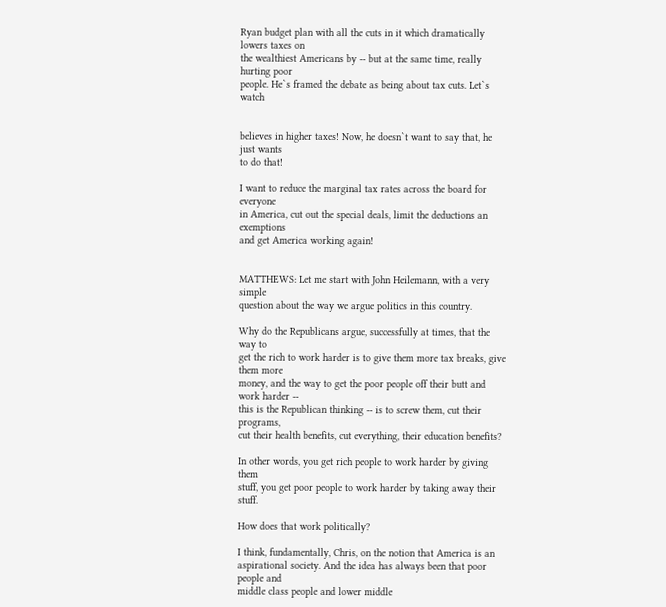Ryan budget plan with all the cuts in it which dramatically lowers taxes on
the wealthiest Americans by -- but at the same time, really hurting poor
people. He`s framed the debate as being about tax cuts. Let`s watch


believes in higher taxes! Now, he doesn`t want to say that, he just wants
to do that!

I want to reduce the marginal tax rates across the board for everyone
in America, cut out the special deals, limit the deductions an exemptions
and get America working again!


MATTHEWS: Let me start with John Heilemann, with a very simple
question about the way we argue politics in this country.

Why do the Republicans argue, successfully at times, that the way to
get the rich to work harder is to give them more tax breaks, give them more
money, and the way to get the poor people off their butt and work harder --
this is the Republican thinking -- is to screw them, cut their programs,
cut their health benefits, cut everything, their education benefits?

In other words, you get rich people to work harder by giving them
stuff, you get poor people to work harder by taking away their stuff.

How does that work politically?

I think, fundamentally, Chris, on the notion that America is an
aspirational society. And the idea has always been that poor people and
middle class people and lower middle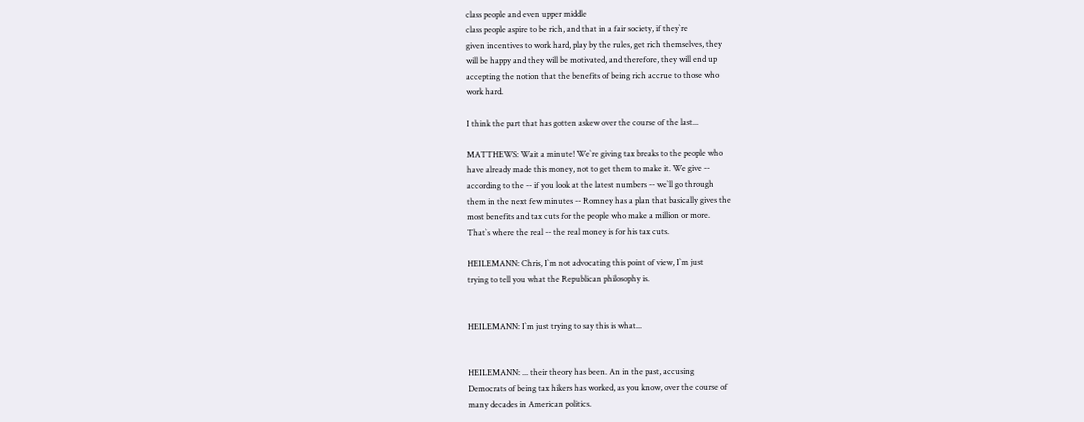class people and even upper middle
class people aspire to be rich, and that in a fair society, if they`re
given incentives to work hard, play by the rules, get rich themselves, they
will be happy and they will be motivated, and therefore, they will end up
accepting the notion that the benefits of being rich accrue to those who
work hard.

I think the part that has gotten askew over the course of the last...

MATTHEWS: Wait a minute! We`re giving tax breaks to the people who
have already made this money, not to get them to make it. We give --
according to the -- if you look at the latest numbers -- we`ll go through
them in the next few minutes -- Romney has a plan that basically gives the
most benefits and tax cuts for the people who make a million or more.
That`s where the real -- the real money is for his tax cuts.

HEILEMANN: Chris, I`m not advocating this point of view, I`m just
trying to tell you what the Republican philosophy is.


HEILEMANN: I`m just trying to say this is what...


HEILEMANN: ... their theory has been. An in the past, accusing
Democrats of being tax hikers has worked, as you know, over the course of
many decades in American politics.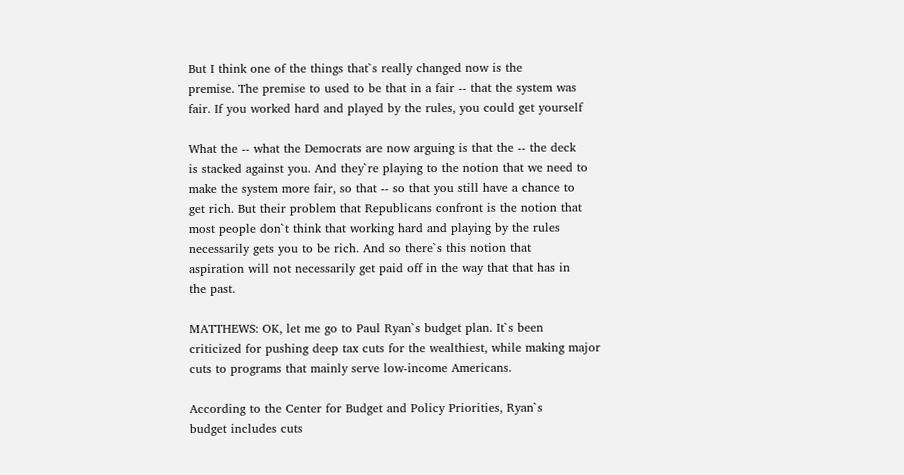But I think one of the things that`s really changed now is the
premise. The premise to used to be that in a fair -- that the system was
fair. If you worked hard and played by the rules, you could get yourself

What the -- what the Democrats are now arguing is that the -- the deck
is stacked against you. And they`re playing to the notion that we need to
make the system more fair, so that -- so that you still have a chance to
get rich. But their problem that Republicans confront is the notion that
most people don`t think that working hard and playing by the rules
necessarily gets you to be rich. And so there`s this notion that
aspiration will not necessarily get paid off in the way that that has in
the past.

MATTHEWS: OK, let me go to Paul Ryan`s budget plan. It`s been
criticized for pushing deep tax cuts for the wealthiest, while making major
cuts to programs that mainly serve low-income Americans.

According to the Center for Budget and Policy Priorities, Ryan`s
budget includes cuts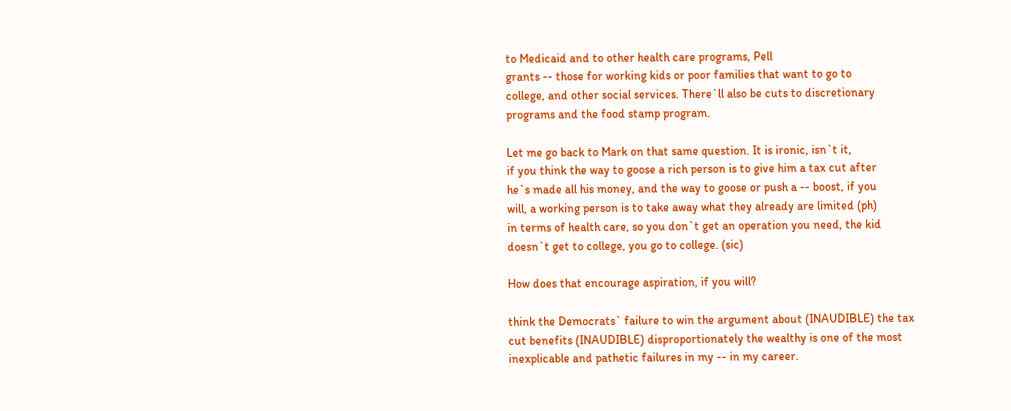to Medicaid and to other health care programs, Pell
grants -- those for working kids or poor families that want to go to
college, and other social services. There`ll also be cuts to discretionary
programs and the food stamp program.

Let me go back to Mark on that same question. It is ironic, isn`t it,
if you think the way to goose a rich person is to give him a tax cut after
he`s made all his money, and the way to goose or push a -- boost, if you
will, a working person is to take away what they already are limited (ph)
in terms of health care, so you don`t get an operation you need, the kid
doesn`t get to college, you go to college. (sic)

How does that encourage aspiration, if you will?

think the Democrats` failure to win the argument about (INAUDIBLE) the tax
cut benefits (INAUDIBLE) disproportionately the wealthy is one of the most
inexplicable and pathetic failures in my -- in my career.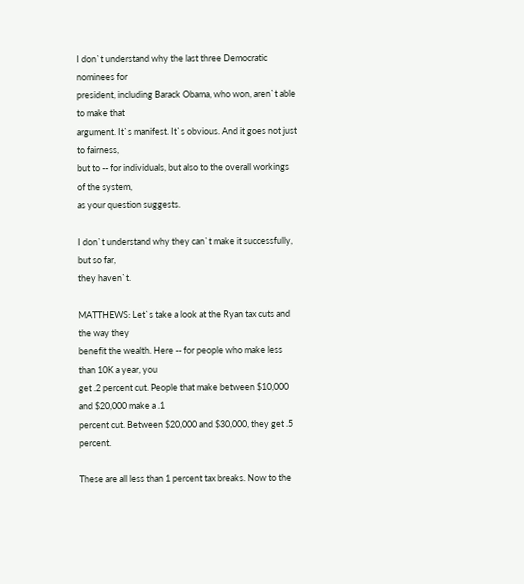I don`t understand why the last three Democratic nominees for
president, including Barack Obama, who won, aren`t able to make that
argument. It`s manifest. It`s obvious. And it goes not just to fairness,
but to -- for individuals, but also to the overall workings of the system,
as your question suggests.

I don`t understand why they can`t make it successfully, but so far,
they haven`t.

MATTHEWS: Let`s take a look at the Ryan tax cuts and the way they
benefit the wealth. Here -- for people who make less than 10K a year, you
get .2 percent cut. People that make between $10,000 and $20,000 make a .1
percent cut. Between $20,000 and $30,000, they get .5 percent.

These are all less than 1 percent tax breaks. Now to the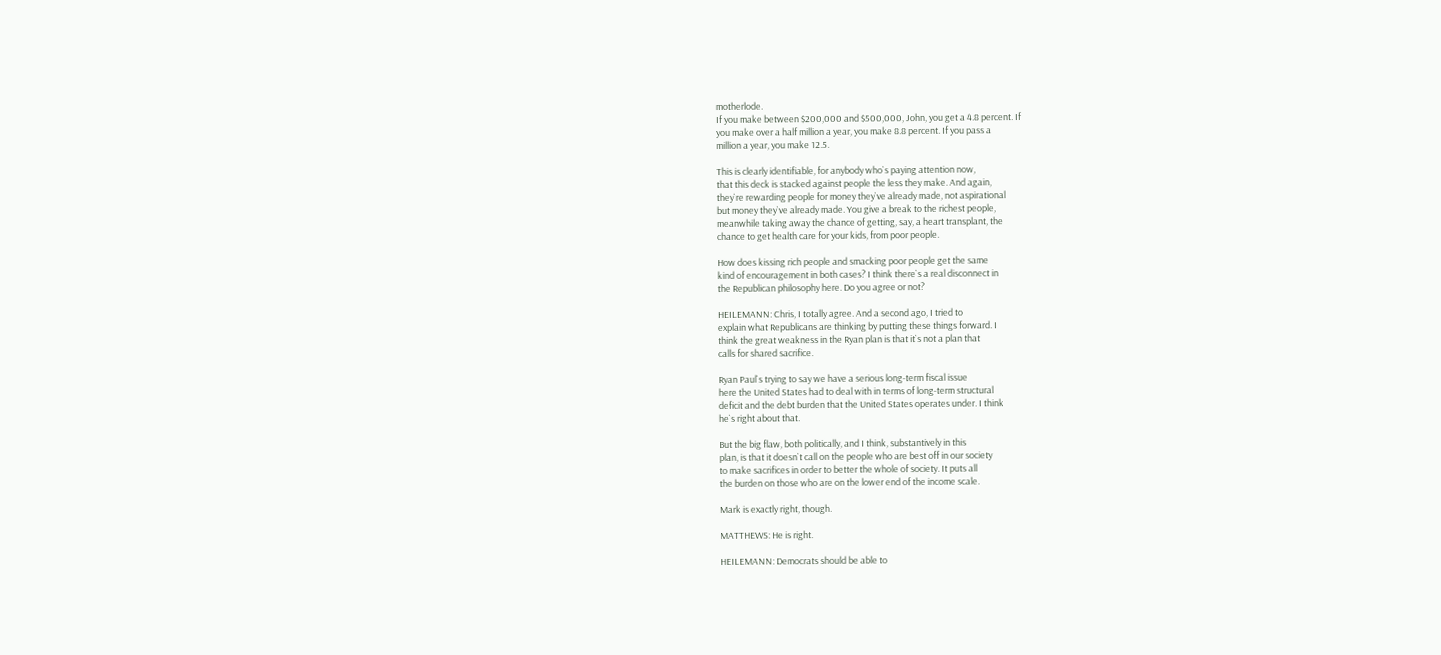motherlode.
If you make between $200,000 and $500,000, John, you get a 4.8 percent. If
you make over a half million a year, you make 8.8 percent. If you pass a
million a year, you make 12.5.

This is clearly identifiable, for anybody who`s paying attention now,
that this deck is stacked against people the less they make. And again,
they`re rewarding people for money they`ve already made, not aspirational
but money they`ve already made. You give a break to the richest people,
meanwhile taking away the chance of getting, say, a heart transplant, the
chance to get health care for your kids, from poor people.

How does kissing rich people and smacking poor people get the same
kind of encouragement in both cases? I think there`s a real disconnect in
the Republican philosophy here. Do you agree or not?

HEILEMANN: Chris, I totally agree. And a second ago, I tried to
explain what Republicans are thinking by putting these things forward. I
think the great weakness in the Ryan plan is that it`s not a plan that
calls for shared sacrifice.

Ryan Paul`s trying to say we have a serious long-term fiscal issue
here the United States had to deal with in terms of long-term structural
deficit and the debt burden that the United States operates under. I think
he`s right about that.

But the big flaw, both politically, and I think, substantively in this
plan, is that it doesn`t call on the people who are best off in our society
to make sacrifices in order to better the whole of society. It puts all
the burden on those who are on the lower end of the income scale.

Mark is exactly right, though.

MATTHEWS: He is right.

HEILEMANN: Democrats should be able to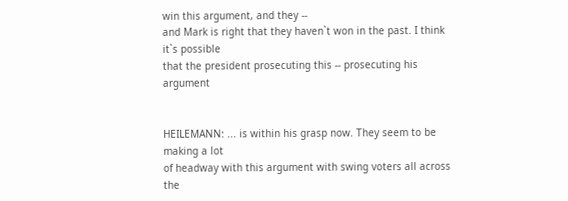win this argument, and they --
and Mark is right that they haven`t won in the past. I think it`s possible
that the president prosecuting this -- prosecuting his argument


HEILEMANN: ... is within his grasp now. They seem to be making a lot
of headway with this argument with swing voters all across the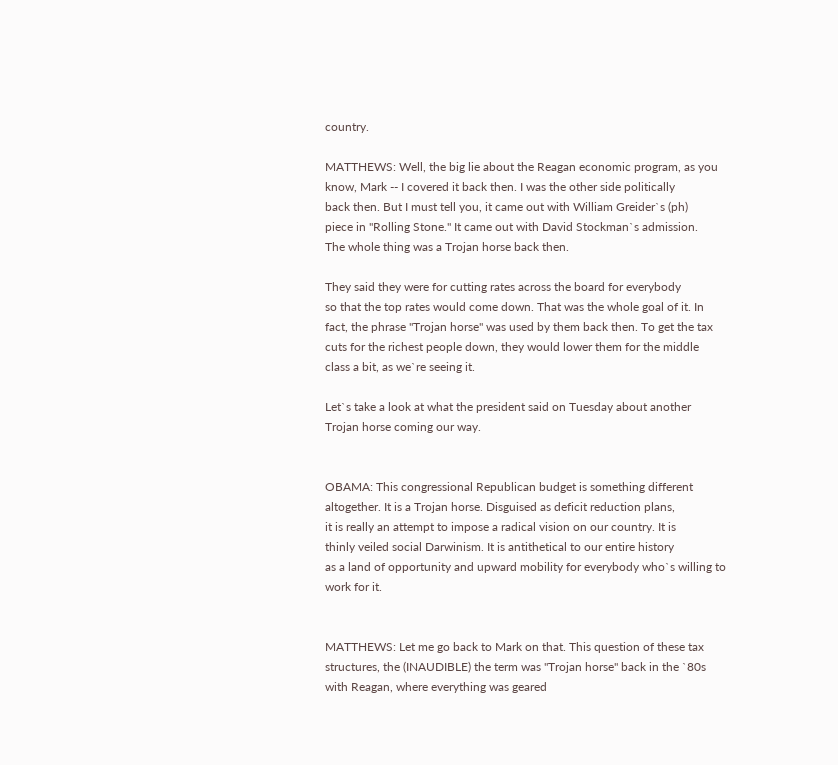country.

MATTHEWS: Well, the big lie about the Reagan economic program, as you
know, Mark -- I covered it back then. I was the other side politically
back then. But I must tell you, it came out with William Greider`s (ph)
piece in "Rolling Stone." It came out with David Stockman`s admission.
The whole thing was a Trojan horse back then.

They said they were for cutting rates across the board for everybody
so that the top rates would come down. That was the whole goal of it. In
fact, the phrase "Trojan horse" was used by them back then. To get the tax
cuts for the richest people down, they would lower them for the middle
class a bit, as we`re seeing it.

Let`s take a look at what the president said on Tuesday about another
Trojan horse coming our way.


OBAMA: This congressional Republican budget is something different
altogether. It is a Trojan horse. Disguised as deficit reduction plans,
it is really an attempt to impose a radical vision on our country. It is
thinly veiled social Darwinism. It is antithetical to our entire history
as a land of opportunity and upward mobility for everybody who`s willing to
work for it.


MATTHEWS: Let me go back to Mark on that. This question of these tax
structures, the (INAUDIBLE) the term was "Trojan horse" back in the `80s
with Reagan, where everything was geared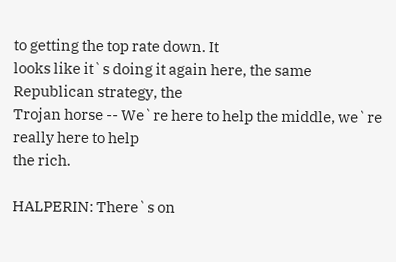to getting the top rate down. It
looks like it`s doing it again here, the same Republican strategy, the
Trojan horse -- We`re here to help the middle, we`re really here to help
the rich.

HALPERIN: There`s on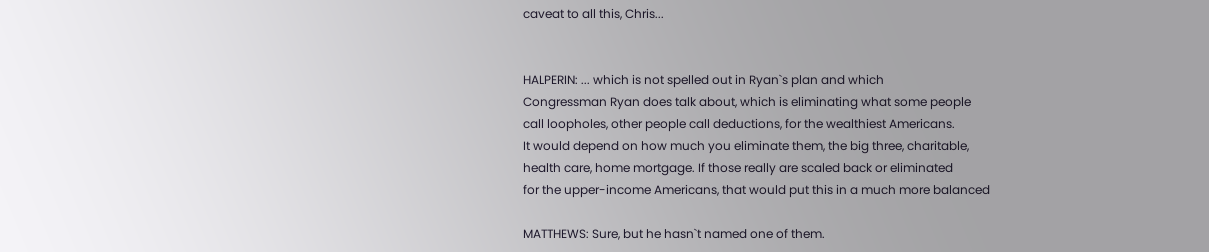caveat to all this, Chris...


HALPERIN: ... which is not spelled out in Ryan`s plan and which
Congressman Ryan does talk about, which is eliminating what some people
call loopholes, other people call deductions, for the wealthiest Americans.
It would depend on how much you eliminate them, the big three, charitable,
health care, home mortgage. If those really are scaled back or eliminated
for the upper-income Americans, that would put this in a much more balanced

MATTHEWS: Sure, but he hasn`t named one of them.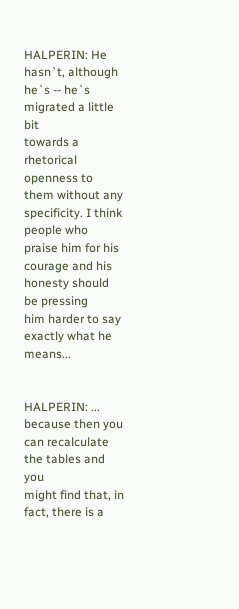HALPERIN: He hasn`t, although he`s -- he`s migrated a little bit
towards a rhetorical openness to them without any specificity. I think
people who praise him for his courage and his honesty should be pressing
him harder to say exactly what he means...


HALPERIN: ... because then you can recalculate the tables and you
might find that, in fact, there is a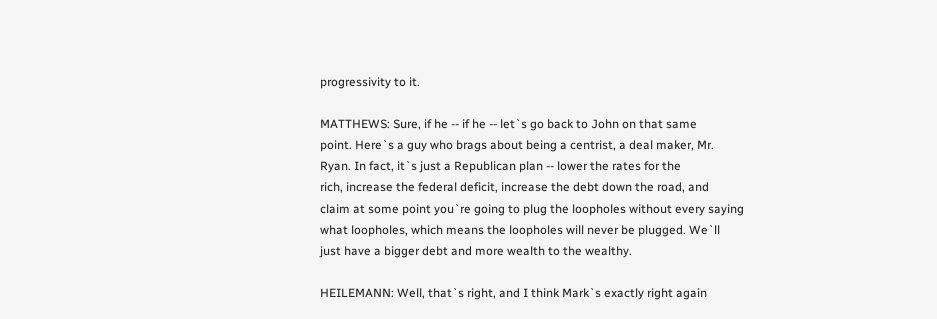progressivity to it.

MATTHEWS: Sure, if he -- if he -- let`s go back to John on that same
point. Here`s a guy who brags about being a centrist, a deal maker, Mr.
Ryan. In fact, it`s just a Republican plan -- lower the rates for the
rich, increase the federal deficit, increase the debt down the road, and
claim at some point you`re going to plug the loopholes without every saying
what loopholes, which means the loopholes will never be plugged. We`ll
just have a bigger debt and more wealth to the wealthy.

HEILEMANN: Well, that`s right, and I think Mark`s exactly right again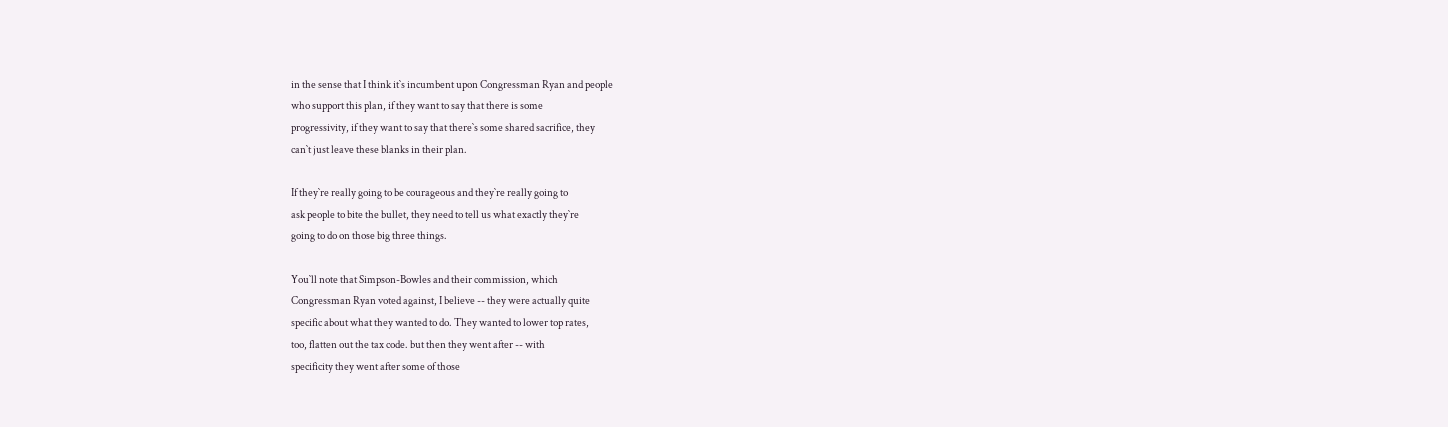in the sense that I think it`s incumbent upon Congressman Ryan and people
who support this plan, if they want to say that there is some
progressivity, if they want to say that there`s some shared sacrifice, they
can`t just leave these blanks in their plan.

If they`re really going to be courageous and they`re really going to
ask people to bite the bullet, they need to tell us what exactly they`re
going to do on those big three things.

You`ll note that Simpson-Bowles and their commission, which
Congressman Ryan voted against, I believe -- they were actually quite
specific about what they wanted to do. They wanted to lower top rates,
too, flatten out the tax code. but then they went after -- with
specificity they went after some of those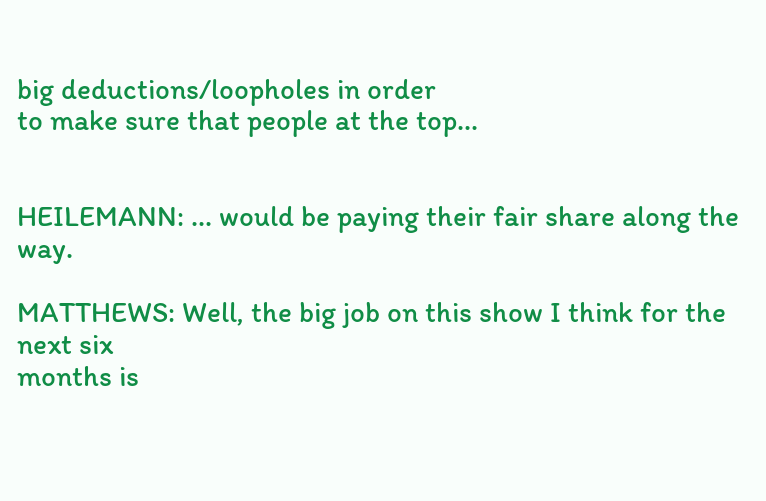big deductions/loopholes in order
to make sure that people at the top...


HEILEMANN: ... would be paying their fair share along the way.

MATTHEWS: Well, the big job on this show I think for the next six
months is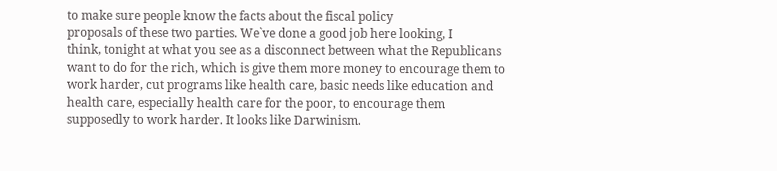to make sure people know the facts about the fiscal policy
proposals of these two parties. We`ve done a good job here looking, I
think, tonight at what you see as a disconnect between what the Republicans
want to do for the rich, which is give them more money to encourage them to
work harder, cut programs like health care, basic needs like education and
health care, especially health care for the poor, to encourage them
supposedly to work harder. It looks like Darwinism.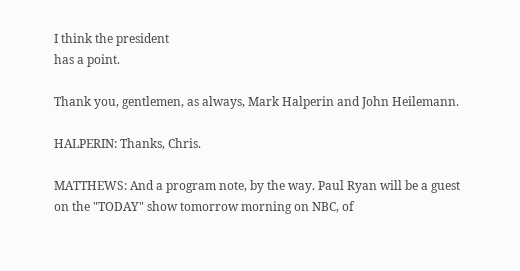I think the president
has a point.

Thank you, gentlemen, as always, Mark Halperin and John Heilemann.

HALPERIN: Thanks, Chris.

MATTHEWS: And a program note, by the way. Paul Ryan will be a guest
on the "TODAY" show tomorrow morning on NBC, of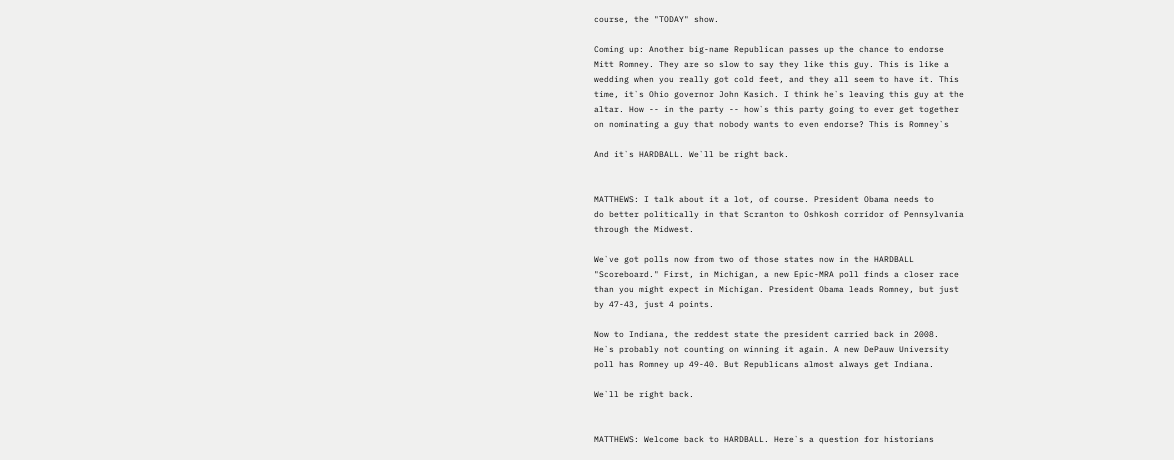course, the "TODAY" show.

Coming up: Another big-name Republican passes up the chance to endorse
Mitt Romney. They are so slow to say they like this guy. This is like a
wedding when you really got cold feet, and they all seem to have it. This
time, it`s Ohio governor John Kasich. I think he`s leaving this guy at the
altar. How -- in the party -- how`s this party going to ever get together
on nominating a guy that nobody wants to even endorse? This is Romney`s

And it`s HARDBALL. We`ll be right back.


MATTHEWS: I talk about it a lot, of course. President Obama needs to
do better politically in that Scranton to Oshkosh corridor of Pennsylvania
through the Midwest.

We`ve got polls now from two of those states now in the HARDBALL
"Scoreboard." First, in Michigan, a new Epic-MRA poll finds a closer race
than you might expect in Michigan. President Obama leads Romney, but just
by 47-43, just 4 points.

Now to Indiana, the reddest state the president carried back in 2008.
He`s probably not counting on winning it again. A new DePauw University
poll has Romney up 49-40. But Republicans almost always get Indiana.

We`ll be right back.


MATTHEWS: Welcome back to HARDBALL. Here`s a question for historians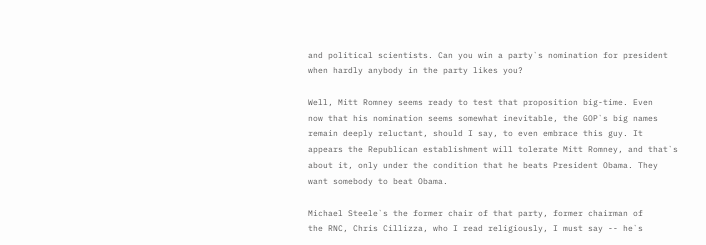and political scientists. Can you win a party`s nomination for president
when hardly anybody in the party likes you?

Well, Mitt Romney seems ready to test that proposition big-time. Even
now that his nomination seems somewhat inevitable, the GOP`s big names
remain deeply reluctant, should I say, to even embrace this guy. It
appears the Republican establishment will tolerate Mitt Romney, and that`s
about it, only under the condition that he beats President Obama. They
want somebody to beat Obama.

Michael Steele`s the former chair of that party, former chairman of
the RNC, Chris Cillizza, who I read religiously, I must say -- he`s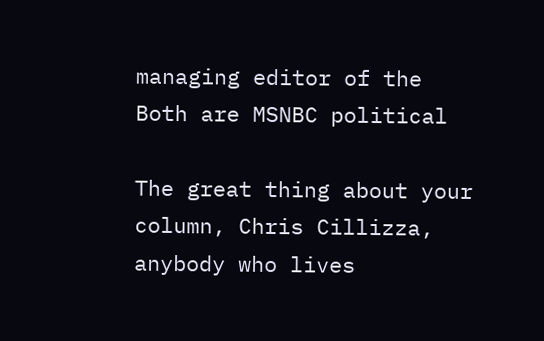managing editor of the Both are MSNBC political

The great thing about your column, Chris Cillizza, anybody who lives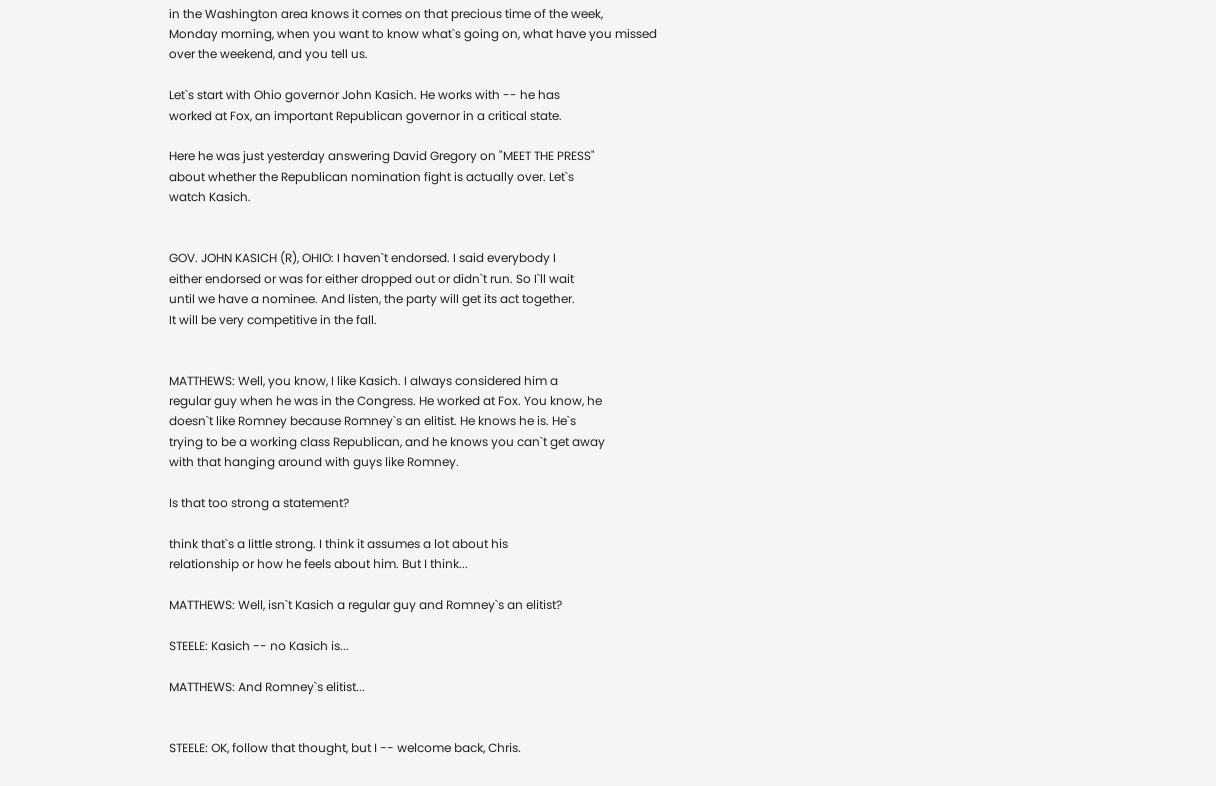in the Washington area knows it comes on that precious time of the week,
Monday morning, when you want to know what`s going on, what have you missed
over the weekend, and you tell us.

Let`s start with Ohio governor John Kasich. He works with -- he has
worked at Fox, an important Republican governor in a critical state.

Here he was just yesterday answering David Gregory on "MEET THE PRESS"
about whether the Republican nomination fight is actually over. Let`s
watch Kasich.


GOV. JOHN KASICH (R), OHIO: I haven`t endorsed. I said everybody I
either endorsed or was for either dropped out or didn`t run. So I`ll wait
until we have a nominee. And listen, the party will get its act together.
It will be very competitive in the fall.


MATTHEWS: Well, you know, I like Kasich. I always considered him a
regular guy when he was in the Congress. He worked at Fox. You know, he
doesn`t like Romney because Romney`s an elitist. He knows he is. He`s
trying to be a working class Republican, and he knows you can`t get away
with that hanging around with guys like Romney.

Is that too strong a statement?

think that`s a little strong. I think it assumes a lot about his
relationship or how he feels about him. But I think...

MATTHEWS: Well, isn`t Kasich a regular guy and Romney`s an elitist?

STEELE: Kasich -- no Kasich is...

MATTHEWS: And Romney`s elitist...


STEELE: OK, follow that thought, but I -- welcome back, Chris.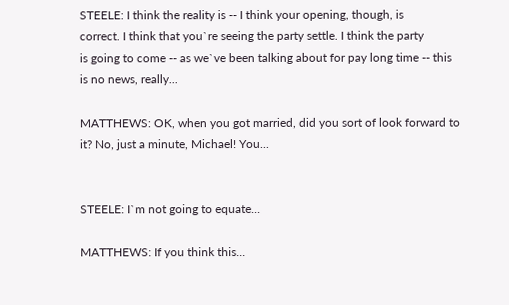STEELE: I think the reality is -- I think your opening, though, is
correct. I think that you`re seeing the party settle. I think the party
is going to come -- as we`ve been talking about for pay long time -- this
is no news, really...

MATTHEWS: OK, when you got married, did you sort of look forward to
it? No, just a minute, Michael! You...


STEELE: I`m not going to equate...

MATTHEWS: If you think this...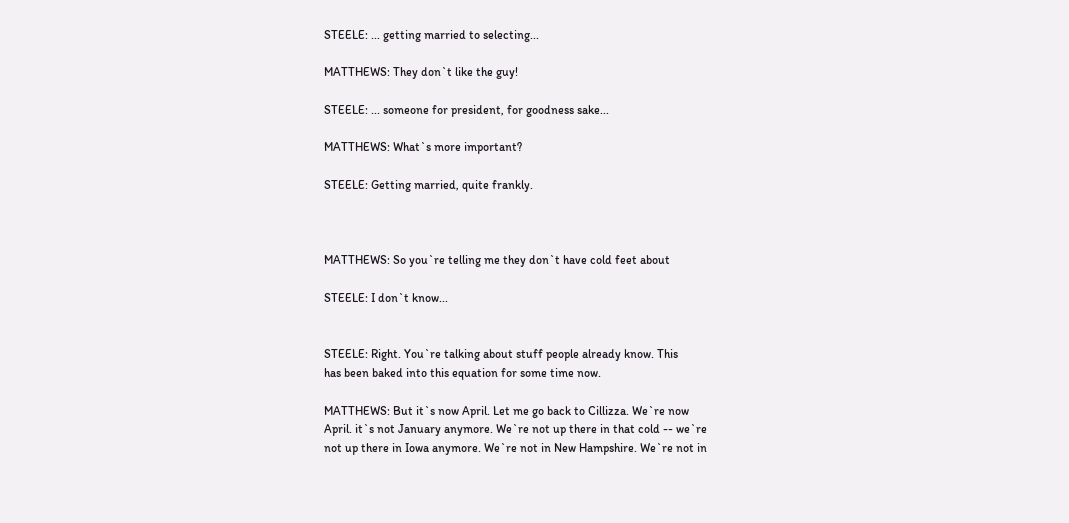STEELE: ... getting married to selecting...

MATTHEWS: They don`t like the guy!

STEELE: ... someone for president, for goodness sake...

MATTHEWS: What`s more important?

STEELE: Getting married, quite frankly.



MATTHEWS: So you`re telling me they don`t have cold feet about

STEELE: I don`t know...


STEELE: Right. You`re talking about stuff people already know. This
has been baked into this equation for some time now.

MATTHEWS: But it`s now April. Let me go back to Cillizza. We`re now
April. it`s not January anymore. We`re not up there in that cold -- we`re
not up there in Iowa anymore. We`re not in New Hampshire. We`re not in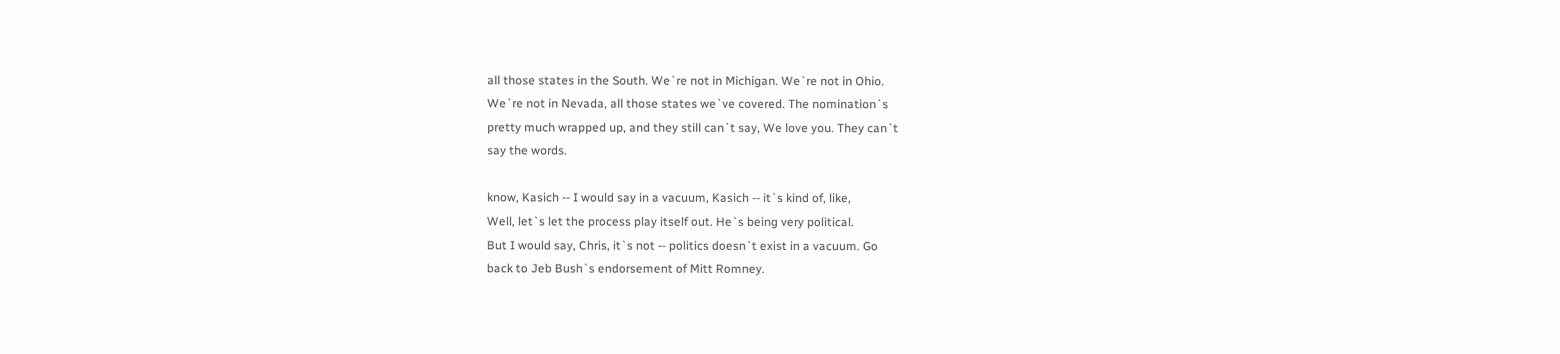all those states in the South. We`re not in Michigan. We`re not in Ohio.
We`re not in Nevada, all those states we`ve covered. The nomination`s
pretty much wrapped up, and they still can`t say, We love you. They can`t
say the words.

know, Kasich -- I would say in a vacuum, Kasich -- it`s kind of, like,
Well, let`s let the process play itself out. He`s being very political.
But I would say, Chris, it`s not -- politics doesn`t exist in a vacuum. Go
back to Jeb Bush`s endorsement of Mitt Romney.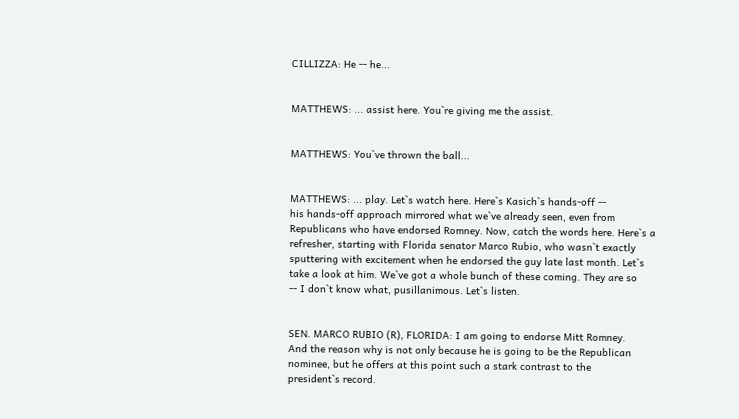CILLIZZA: He -- he...


MATTHEWS: ... assist here. You`re giving me the assist.


MATTHEWS: You`ve thrown the ball...


MATTHEWS: ... play. Let`s watch here. Here`s Kasich`s hands-off --
his hands-off approach mirrored what we`ve already seen, even from
Republicans who have endorsed Romney. Now, catch the words here. Here`s a
refresher, starting with Florida senator Marco Rubio, who wasn`t exactly
sputtering with excitement when he endorsed the guy late last month. Let`s
take a look at him. We`ve got a whole bunch of these coming. They are so
-- I don`t know what, pusillanimous. Let`s listen.


SEN. MARCO RUBIO (R), FLORIDA: I am going to endorse Mitt Romney.
And the reason why is not only because he is going to be the Republican
nominee, but he offers at this point such a stark contrast to the
president`s record.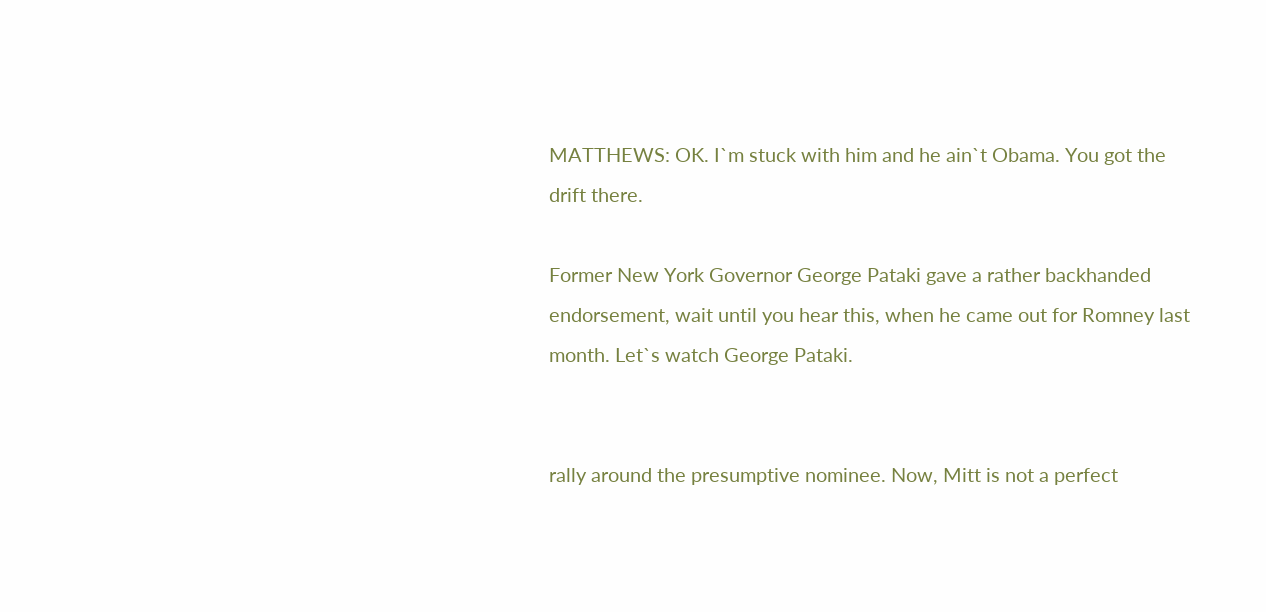MATTHEWS: OK. I`m stuck with him and he ain`t Obama. You got the
drift there.

Former New York Governor George Pataki gave a rather backhanded
endorsement, wait until you hear this, when he came out for Romney last
month. Let`s watch George Pataki.


rally around the presumptive nominee. Now, Mitt is not a perfect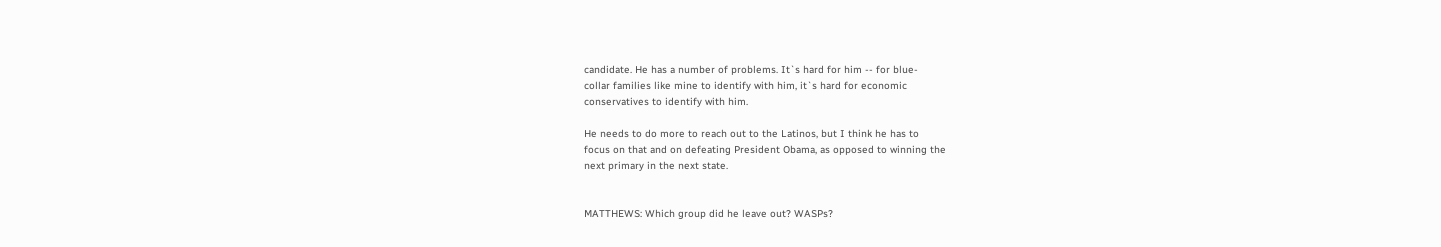candidate. He has a number of problems. It`s hard for him -- for blue-
collar families like mine to identify with him, it`s hard for economic
conservatives to identify with him.

He needs to do more to reach out to the Latinos, but I think he has to
focus on that and on defeating President Obama, as opposed to winning the
next primary in the next state.


MATTHEWS: Which group did he leave out? WASPs?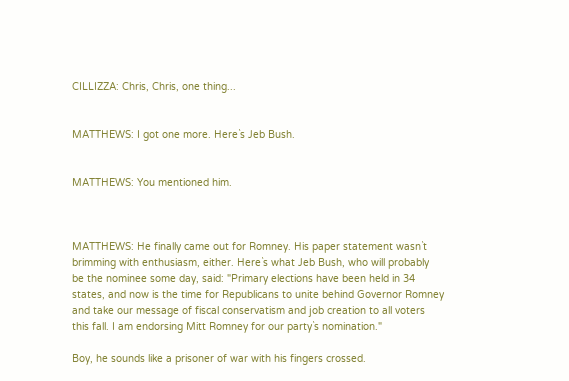CILLIZZA: Chris, Chris, one thing...


MATTHEWS: I got one more. Here`s Jeb Bush.


MATTHEWS: You mentioned him.



MATTHEWS: He finally came out for Romney. His paper statement wasn`t
brimming with enthusiasm, either. Here`s what Jeb Bush, who will probably
be the nominee some day, said: "Primary elections have been held in 34
states, and now is the time for Republicans to unite behind Governor Romney
and take our message of fiscal conservatism and job creation to all voters
this fall. I am endorsing Mitt Romney for our party`s nomination."

Boy, he sounds like a prisoner of war with his fingers crossed.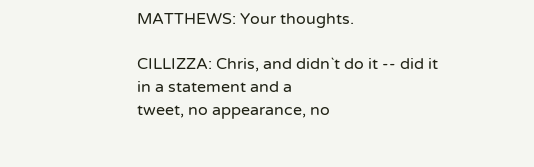MATTHEWS: Your thoughts.

CILLIZZA: Chris, and didn`t do it -- did it in a statement and a
tweet, no appearance, no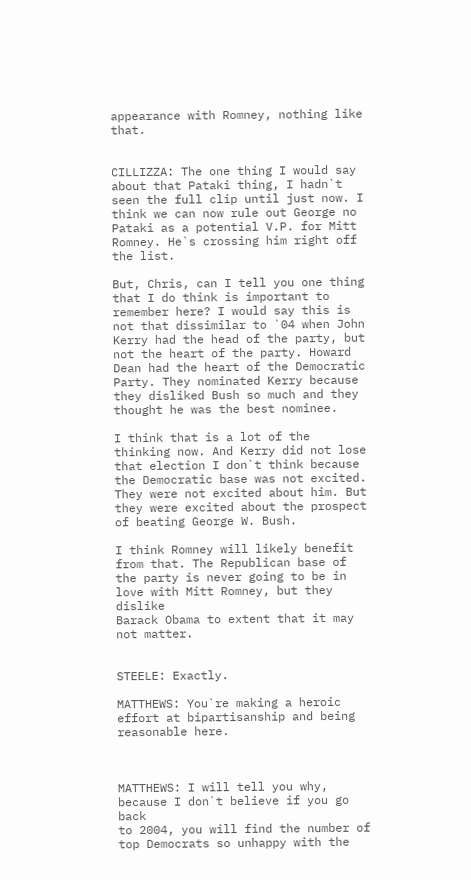appearance with Romney, nothing like that.


CILLIZZA: The one thing I would say about that Pataki thing, I hadn`t
seen the full clip until just now. I think we can now rule out George no
Pataki as a potential V.P. for Mitt Romney. He`s crossing him right off
the list.

But, Chris, can I tell you one thing that I do think is important to
remember here? I would say this is not that dissimilar to `04 when John
Kerry had the head of the party, but not the heart of the party. Howard
Dean had the heart of the Democratic Party. They nominated Kerry because
they disliked Bush so much and they thought he was the best nominee.

I think that is a lot of the thinking now. And Kerry did not lose
that election I don`t think because the Democratic base was not excited.
They were not excited about him. But they were excited about the prospect
of beating George W. Bush.

I think Romney will likely benefit from that. The Republican base of
the party is never going to be in love with Mitt Romney, but they dislike
Barack Obama to extent that it may not matter.


STEELE: Exactly.

MATTHEWS: You`re making a heroic effort at bipartisanship and being
reasonable here.



MATTHEWS: I will tell you why, because I don`t believe if you go back
to 2004, you will find the number of top Democrats so unhappy with the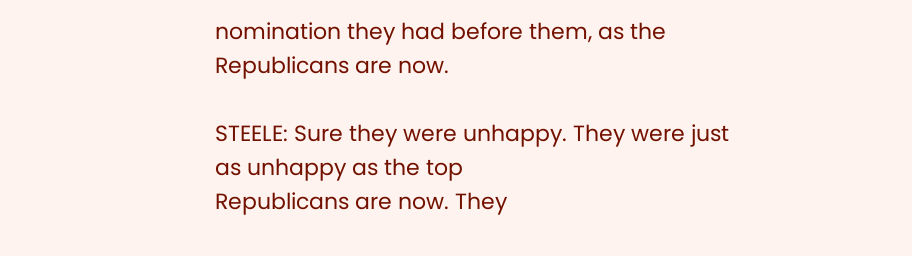nomination they had before them, as the Republicans are now.

STEELE: Sure they were unhappy. They were just as unhappy as the top
Republicans are now. They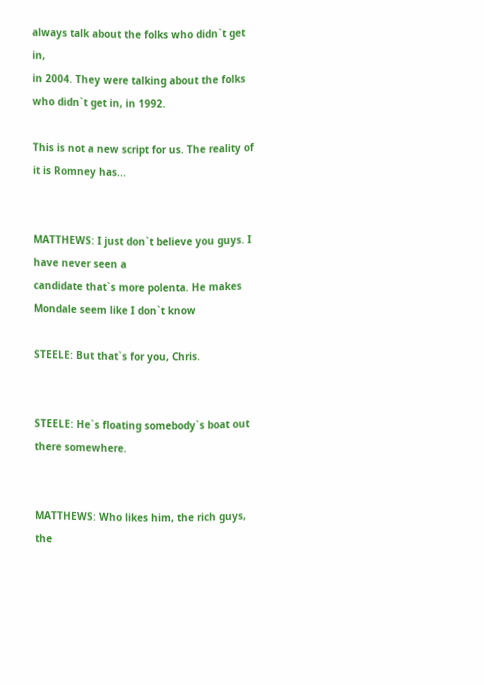always talk about the folks who didn`t get in,
in 2004. They were talking about the folks who didn`t get in, in 1992.

This is not a new script for us. The reality of it is Romney has...


MATTHEWS: I just don`t believe you guys. I have never seen a
candidate that`s more polenta. He makes Mondale seem like I don`t know

STEELE: But that`s for you, Chris.


STEELE: He`s floating somebody`s boat out there somewhere.


MATTHEWS: Who likes him, the rich guys, the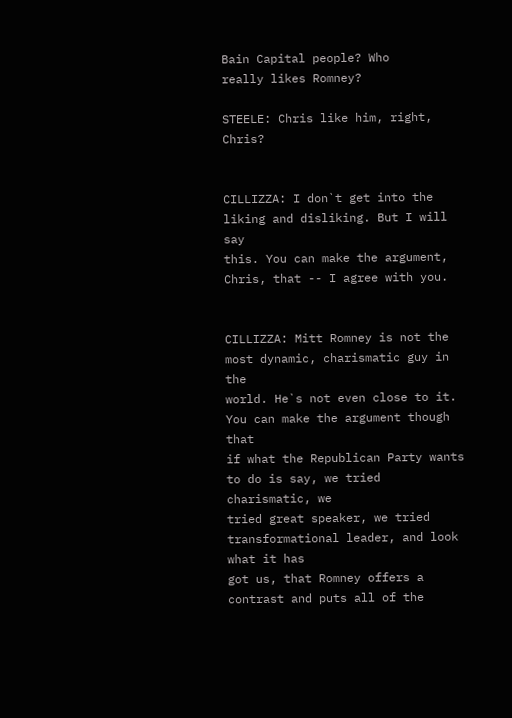Bain Capital people? Who
really likes Romney?

STEELE: Chris like him, right, Chris?


CILLIZZA: I don`t get into the liking and disliking. But I will say
this. You can make the argument, Chris, that -- I agree with you.


CILLIZZA: Mitt Romney is not the most dynamic, charismatic guy in the
world. He`s not even close to it. You can make the argument though that
if what the Republican Party wants to do is say, we tried charismatic, we
tried great speaker, we tried transformational leader, and look what it has
got us, that Romney offers a contrast and puts all of the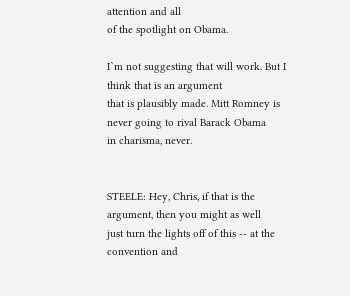attention and all
of the spotlight on Obama.

I`m not suggesting that will work. But I think that is an argument
that is plausibly made. Mitt Romney is never going to rival Barack Obama
in charisma, never.


STEELE: Hey, Chris, if that is the argument, then you might as well
just turn the lights off of this -- at the convention and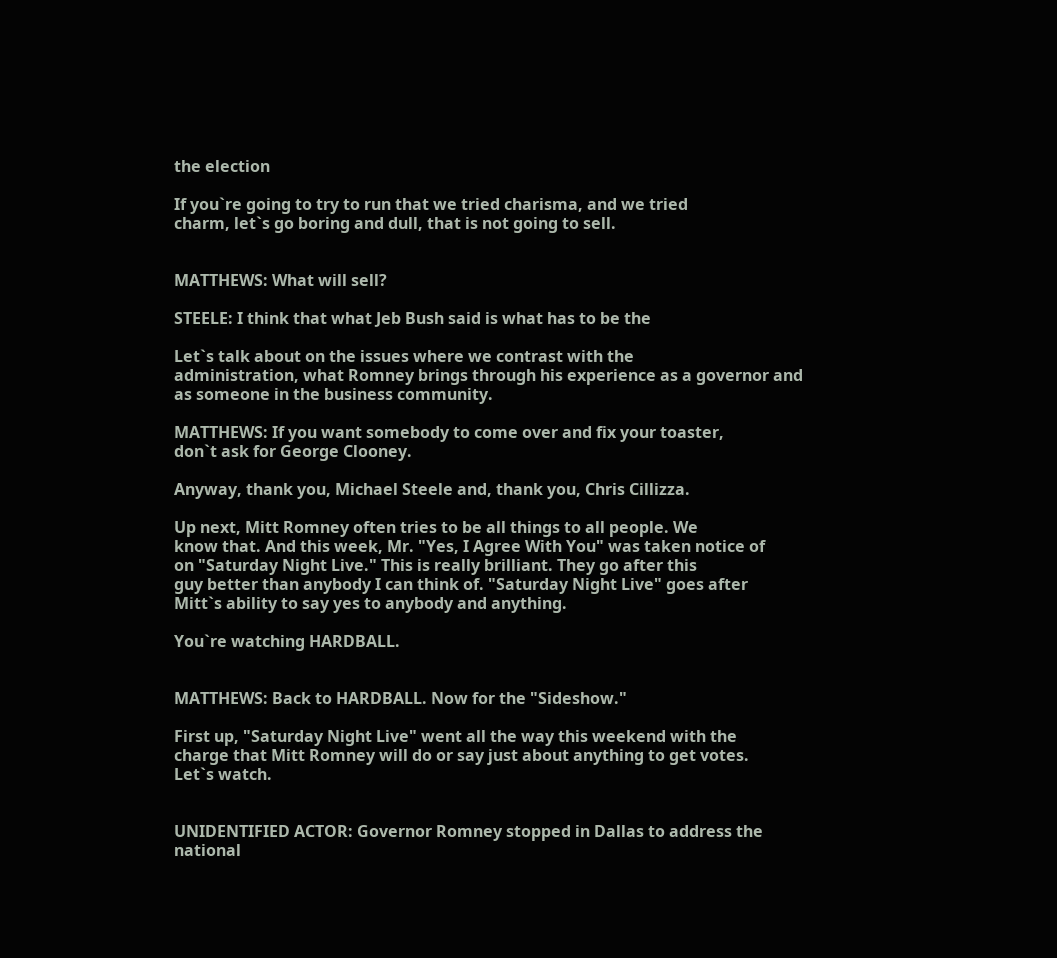the election

If you`re going to try to run that we tried charisma, and we tried
charm, let`s go boring and dull, that is not going to sell.


MATTHEWS: What will sell?

STEELE: I think that what Jeb Bush said is what has to be the

Let`s talk about on the issues where we contrast with the
administration, what Romney brings through his experience as a governor and
as someone in the business community.

MATTHEWS: If you want somebody to come over and fix your toaster,
don`t ask for George Clooney.

Anyway, thank you, Michael Steele and, thank you, Chris Cillizza.

Up next, Mitt Romney often tries to be all things to all people. We
know that. And this week, Mr. "Yes, I Agree With You" was taken notice of
on "Saturday Night Live." This is really brilliant. They go after this
guy better than anybody I can think of. "Saturday Night Live" goes after
Mitt`s ability to say yes to anybody and anything.

You`re watching HARDBALL.


MATTHEWS: Back to HARDBALL. Now for the "Sideshow."

First up, "Saturday Night Live" went all the way this weekend with the
charge that Mitt Romney will do or say just about anything to get votes.
Let`s watch.


UNIDENTIFIED ACTOR: Governor Romney stopped in Dallas to address the
national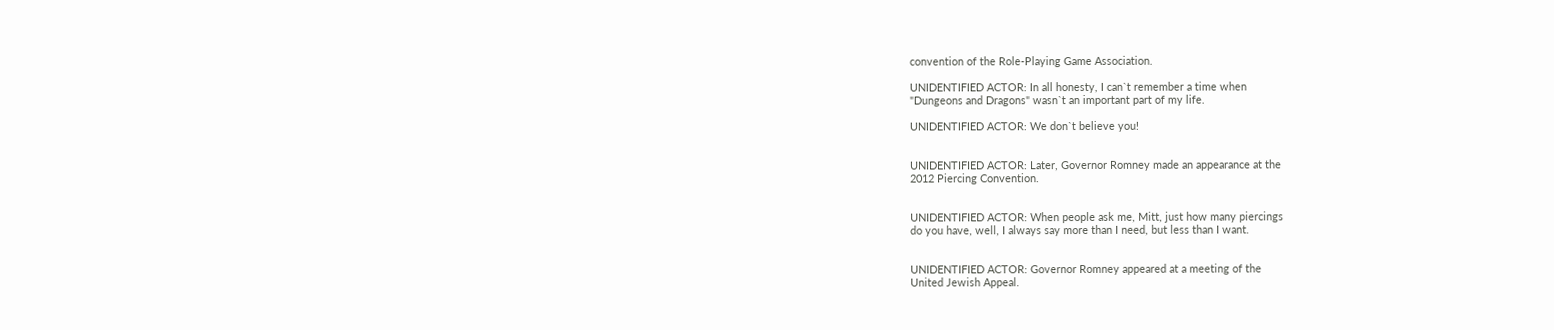convention of the Role-Playing Game Association.

UNIDENTIFIED ACTOR: In all honesty, I can`t remember a time when
"Dungeons and Dragons" wasn`t an important part of my life.

UNIDENTIFIED ACTOR: We don`t believe you!


UNIDENTIFIED ACTOR: Later, Governor Romney made an appearance at the
2012 Piercing Convention.


UNIDENTIFIED ACTOR: When people ask me, Mitt, just how many piercings
do you have, well, I always say more than I need, but less than I want.


UNIDENTIFIED ACTOR: Governor Romney appeared at a meeting of the
United Jewish Appeal.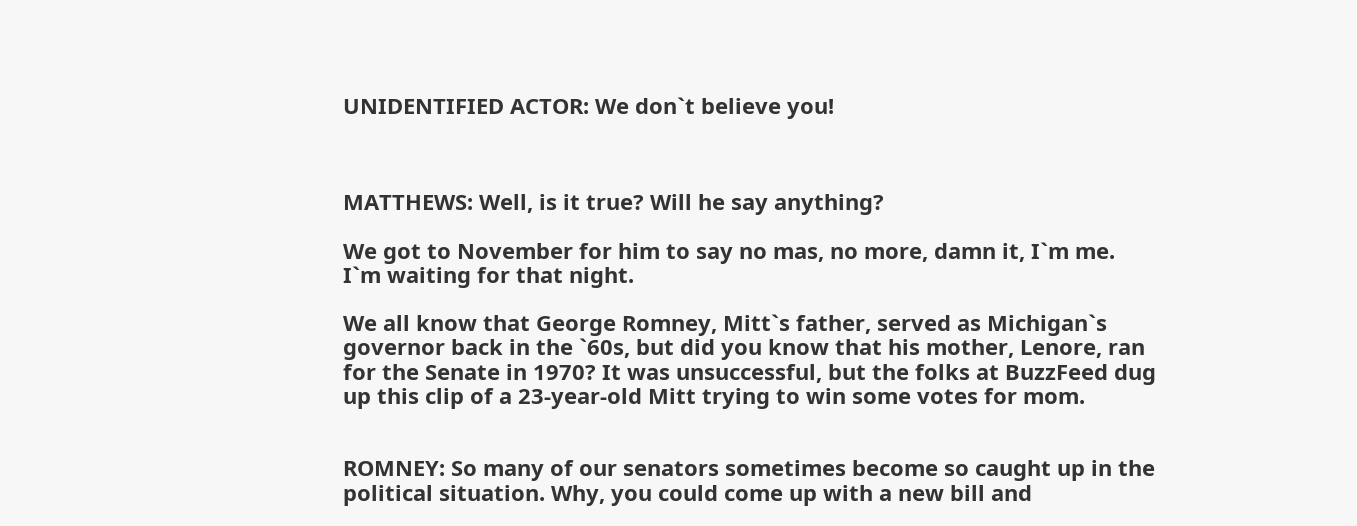UNIDENTIFIED ACTOR: We don`t believe you!



MATTHEWS: Well, is it true? Will he say anything?

We got to November for him to say no mas, no more, damn it, I`m me.
I`m waiting for that night.

We all know that George Romney, Mitt`s father, served as Michigan`s
governor back in the `60s, but did you know that his mother, Lenore, ran
for the Senate in 1970? It was unsuccessful, but the folks at BuzzFeed dug
up this clip of a 23-year-old Mitt trying to win some votes for mom.


ROMNEY: So many of our senators sometimes become so caught up in the
political situation. Why, you could come up with a new bill and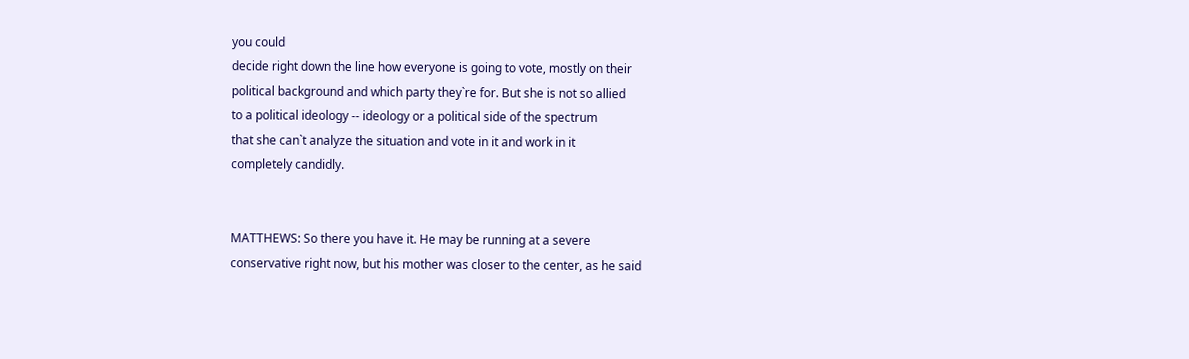you could
decide right down the line how everyone is going to vote, mostly on their
political background and which party they`re for. But she is not so allied
to a political ideology -- ideology or a political side of the spectrum
that she can`t analyze the situation and vote in it and work in it
completely candidly.


MATTHEWS: So there you have it. He may be running at a severe
conservative right now, but his mother was closer to the center, as he said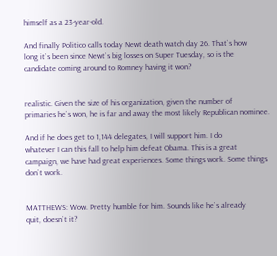himself as a 23-year-old.

And finally Politico calls today Newt death watch day 26. That`s how
long it`s been since Newt`s big losses on Super Tuesday, so is the
candidate coming around to Romney having it won?


realistic. Given the size of his organization, given the number of
primaries he`s won, he is far and away the most likely Republican nominee.

And if he does get to 1,144 delegates, I will support him. I do
whatever I can this fall to help him defeat Obama. This is a great
campaign, we have had great experiences. Some things work. Some things
don`t work.


MATTHEWS: Wow. Pretty humble for him. Sounds like he`s already
quit, doesn`t it?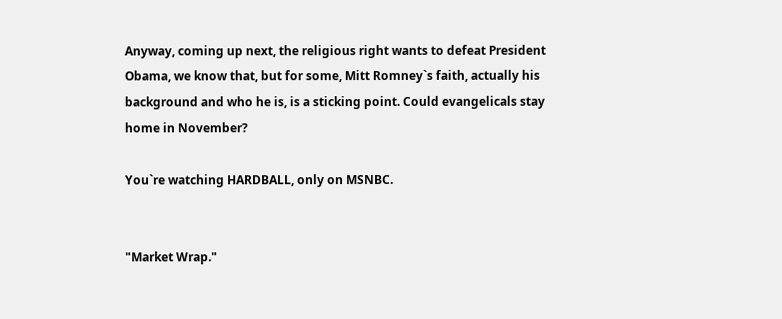Anyway, coming up next, the religious right wants to defeat President
Obama, we know that, but for some, Mitt Romney`s faith, actually his
background and who he is, is a sticking point. Could evangelicals stay
home in November?

You`re watching HARDBALL, only on MSNBC.


"Market Wrap."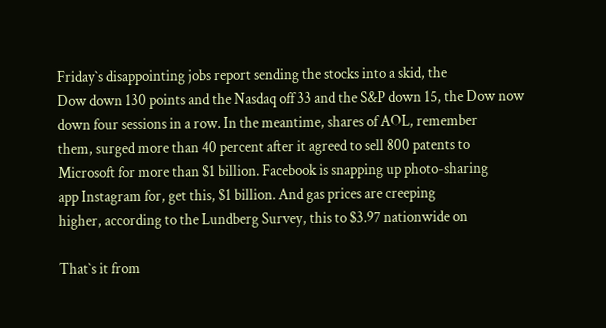Friday`s disappointing jobs report sending the stocks into a skid, the
Dow down 130 points and the Nasdaq off 33 and the S&P down 15, the Dow now
down four sessions in a row. In the meantime, shares of AOL, remember
them, surged more than 40 percent after it agreed to sell 800 patents to
Microsoft for more than $1 billion. Facebook is snapping up photo-sharing
app Instagram for, get this, $1 billion. And gas prices are creeping
higher, according to the Lundberg Survey, this to $3.97 nationwide on

That`s it from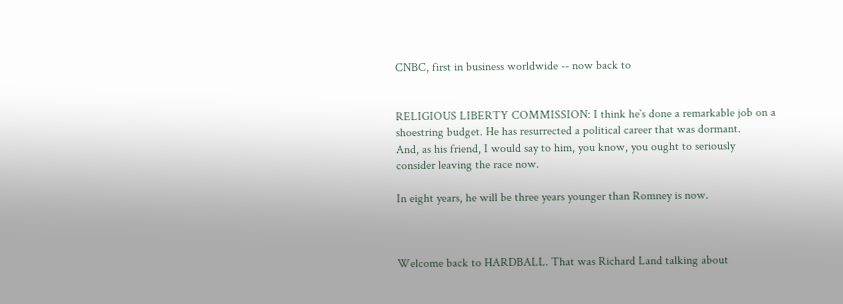CNBC, first in business worldwide -- now back to


RELIGIOUS LIBERTY COMMISSION: I think he`s done a remarkable job on a
shoestring budget. He has resurrected a political career that was dormant.
And, as his friend, I would say to him, you know, you ought to seriously
consider leaving the race now.

In eight years, he will be three years younger than Romney is now.



Welcome back to HARDBALL. That was Richard Land talking about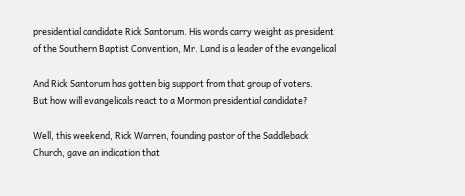presidential candidate Rick Santorum. His words carry weight as president
of the Southern Baptist Convention, Mr. Land is a leader of the evangelical

And Rick Santorum has gotten big support from that group of voters.
But how will evangelicals react to a Mormon presidential candidate?

Well, this weekend, Rick Warren, founding pastor of the Saddleback
Church, gave an indication that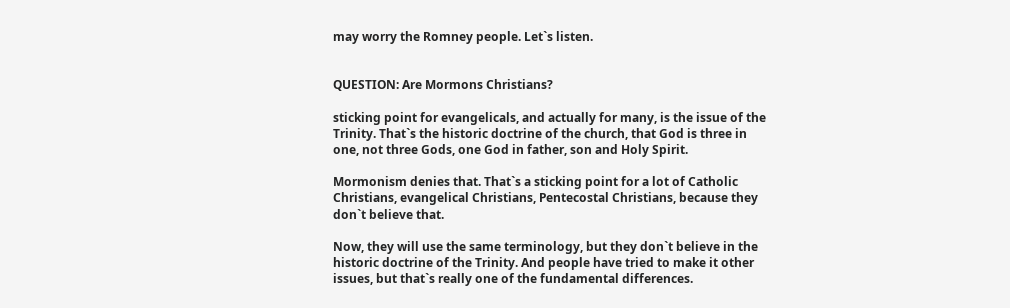may worry the Romney people. Let`s listen.


QUESTION: Are Mormons Christians?

sticking point for evangelicals, and actually for many, is the issue of the
Trinity. That`s the historic doctrine of the church, that God is three in
one, not three Gods, one God in father, son and Holy Spirit.

Mormonism denies that. That`s a sticking point for a lot of Catholic
Christians, evangelical Christians, Pentecostal Christians, because they
don`t believe that.

Now, they will use the same terminology, but they don`t believe in the
historic doctrine of the Trinity. And people have tried to make it other
issues, but that`s really one of the fundamental differences.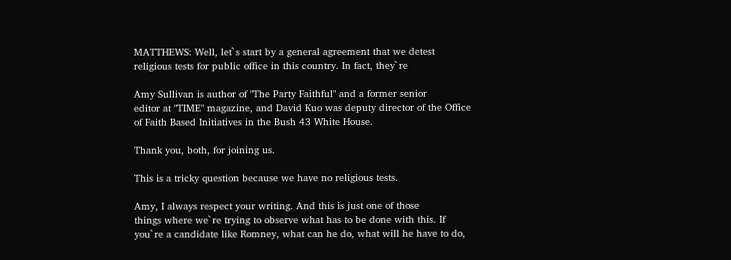MATTHEWS: Well, let`s start by a general agreement that we detest
religious tests for public office in this country. In fact, they`re

Amy Sullivan is author of "The Party Faithful" and a former senior
editor at "TIME" magazine, and David Kuo was deputy director of the Office
of Faith Based Initiatives in the Bush 43 White House.

Thank you, both, for joining us.

This is a tricky question because we have no religious tests.

Amy, I always respect your writing. And this is just one of those
things where we`re trying to observe what has to be done with this. If
you`re a candidate like Romney, what can he do, what will he have to do,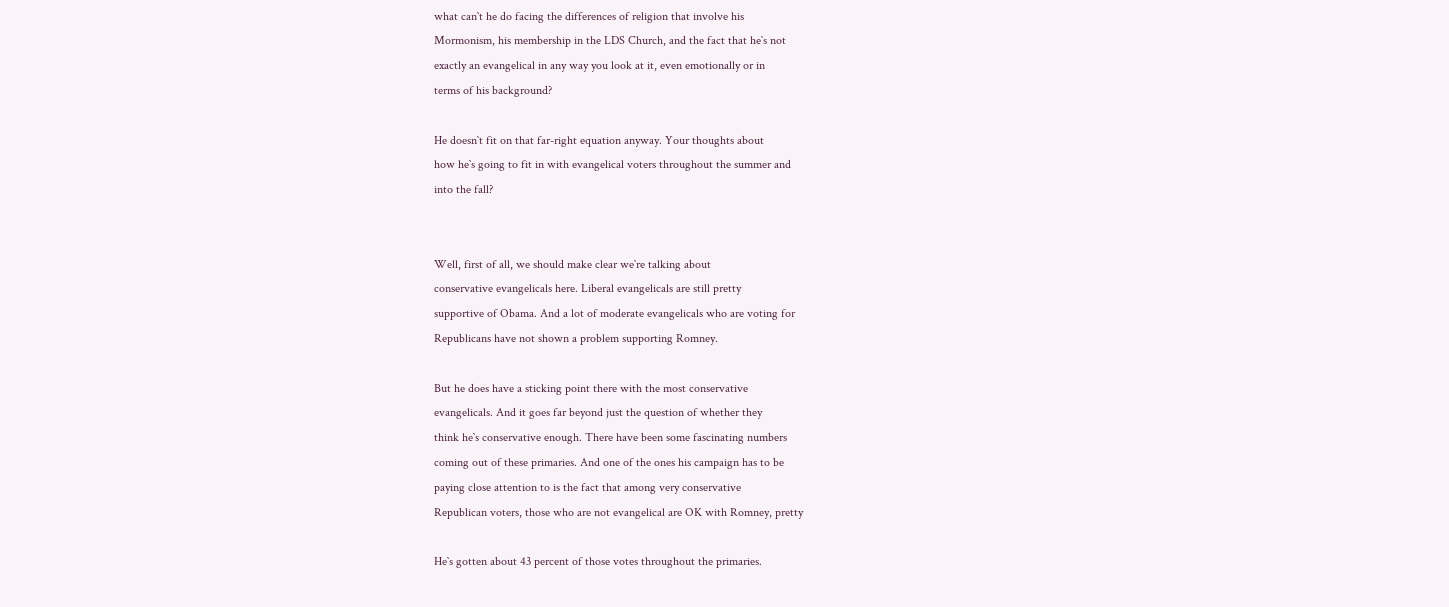what can`t he do facing the differences of religion that involve his
Mormonism, his membership in the LDS Church, and the fact that he`s not
exactly an evangelical in any way you look at it, even emotionally or in
terms of his background?

He doesn`t fit on that far-right equation anyway. Your thoughts about
how he`s going to fit in with evangelical voters throughout the summer and
into the fall?


Well, first of all, we should make clear we`re talking about
conservative evangelicals here. Liberal evangelicals are still pretty
supportive of Obama. And a lot of moderate evangelicals who are voting for
Republicans have not shown a problem supporting Romney.

But he does have a sticking point there with the most conservative
evangelicals. And it goes far beyond just the question of whether they
think he`s conservative enough. There have been some fascinating numbers
coming out of these primaries. And one of the ones his campaign has to be
paying close attention to is the fact that among very conservative
Republican voters, those who are not evangelical are OK with Romney, pretty

He`s gotten about 43 percent of those votes throughout the primaries.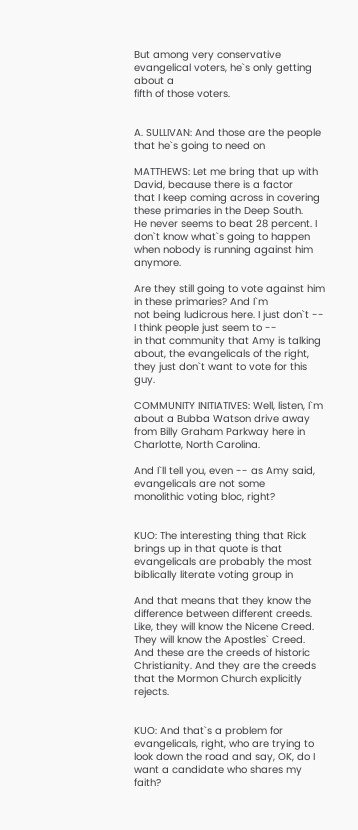But among very conservative evangelical voters, he`s only getting about a
fifth of those voters.


A. SULLIVAN: And those are the people that he`s going to need on

MATTHEWS: Let me bring that up with David, because there is a factor
that I keep coming across in covering these primaries in the Deep South.
He never seems to beat 28 percent. I don`t know what`s going to happen
when nobody is running against him anymore.

Are they still going to vote against him in these primaries? And I`m
not being ludicrous here. I just don`t -- I think people just seem to --
in that community that Amy is talking about, the evangelicals of the right,
they just don`t want to vote for this guy.

COMMUNITY INITIATIVES: Well, listen, I`m about a Bubba Watson drive away
from Billy Graham Parkway here in Charlotte, North Carolina.

And I`ll tell you, even -- as Amy said, evangelicals are not some
monolithic voting bloc, right?


KUO: The interesting thing that Rick brings up in that quote is that
evangelicals are probably the most biblically literate voting group in

And that means that they know the difference between different creeds.
Like, they will know the Nicene Creed. They will know the Apostles` Creed.
And these are the creeds of historic Christianity. And they are the creeds
that the Mormon Church explicitly rejects.


KUO: And that`s a problem for evangelicals, right, who are trying to
look down the road and say, OK, do I want a candidate who shares my faith?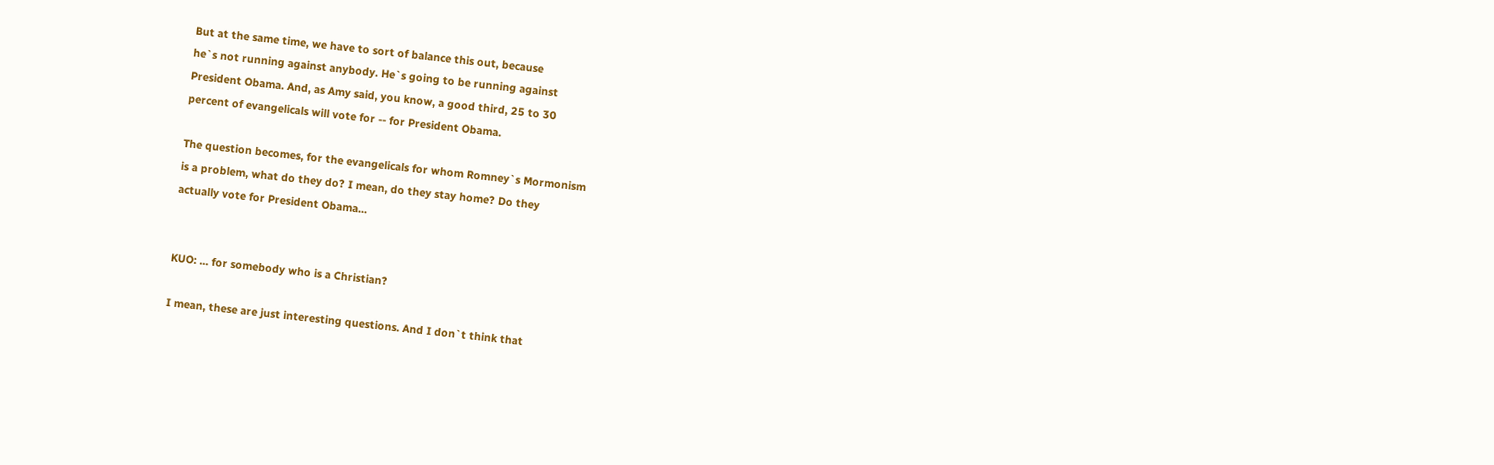But at the same time, we have to sort of balance this out, because
he`s not running against anybody. He`s going to be running against
President Obama. And, as Amy said, you know, a good third, 25 to 30
percent of evangelicals will vote for -- for President Obama.

The question becomes, for the evangelicals for whom Romney`s Mormonism
is a problem, what do they do? I mean, do they stay home? Do they
actually vote for President Obama...


KUO: ... for somebody who is a Christian?

I mean, these are just interesting questions. And I don`t think that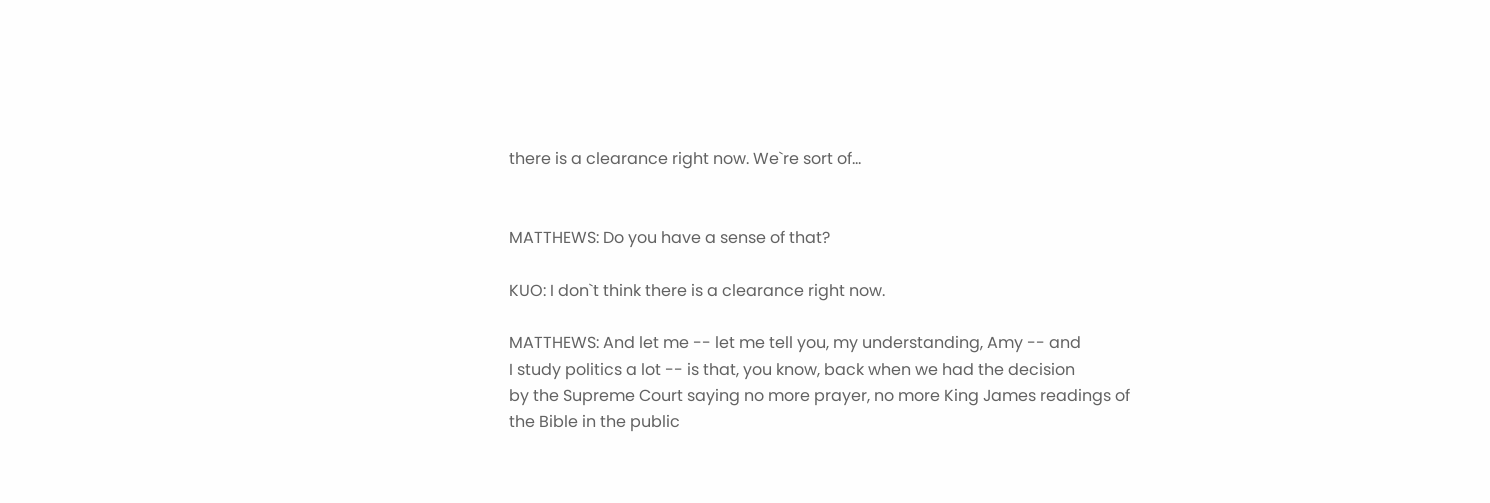there is a clearance right now. We`re sort of...


MATTHEWS: Do you have a sense of that?

KUO: I don`t think there is a clearance right now.

MATTHEWS: And let me -- let me tell you, my understanding, Amy -- and
I study politics a lot -- is that, you know, back when we had the decision
by the Supreme Court saying no more prayer, no more King James readings of
the Bible in the public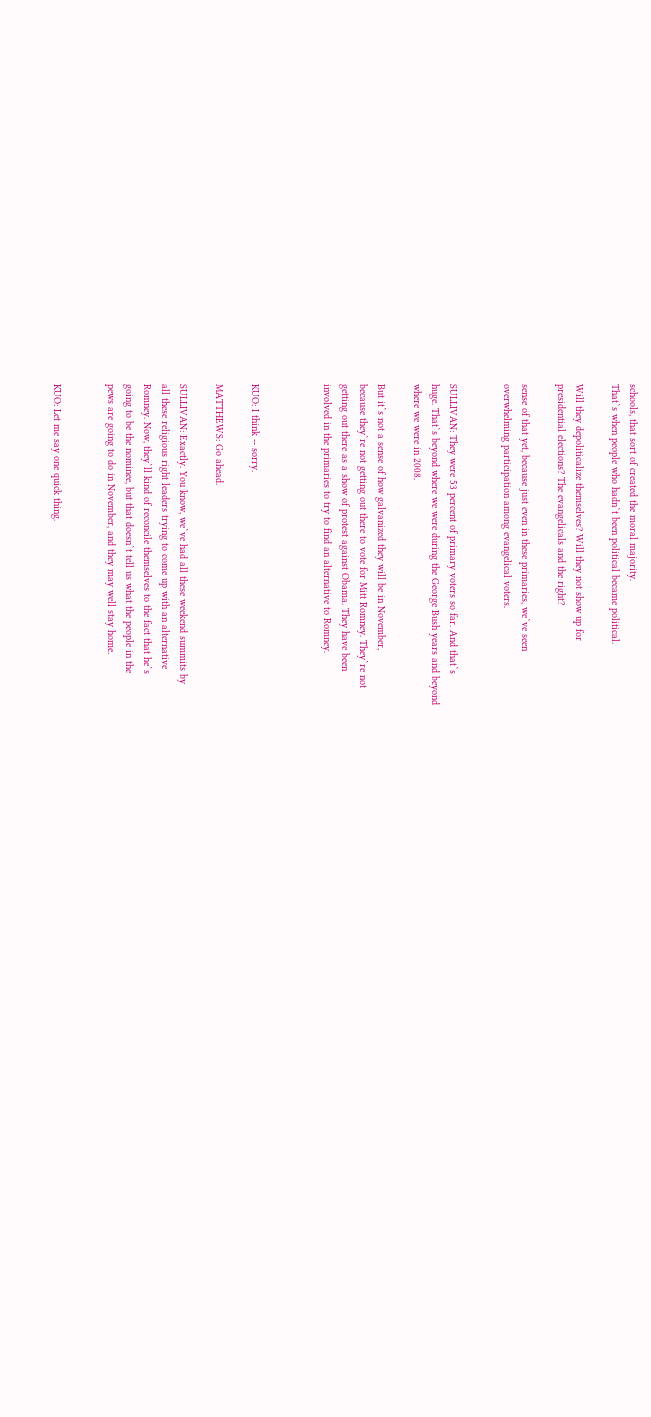schools, that sort of created the moral majority.
That`s when people who hadn`t been political became political.

Will they depoliticalize themselves? Will they not show up for
presidential elections? The evangelicals and the right?

sense of that yet, because just even in these primaries, we`ve seen
overwhelming participation among evangelical voters.


SULLIVAN: They were 53 percent of primary voters so far. And that`s
huge. That`s beyond where we were during the George Bush years and beyond
where we were in 2008.

But it`s not a sense of how galvanized they will be in November,
because they`re not getting out there to vote for Mitt Romney. They`re not
getting out there as a show of protest against Obama. They have been
involved in the primaries to try to find an alternative to Romney.



KUO: I think -- sorry.

MATTHEWS: Go ahead.

SULLIVAN: Exactly. You know, we`ve had all these weekend summits by
all these religious right leaders trying to come up with an alternative
Romney. Now, they`ll kind of reconcile themselves to the fact that he`s
going to be the nominee, but that doesn`t tell us what the people in the
pews are going to do in November, and they may well stay home.


KUO: Let me say one quick thing.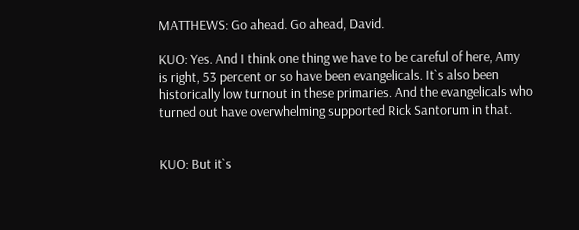MATTHEWS: Go ahead. Go ahead, David.

KUO: Yes. And I think one thing we have to be careful of here, Amy
is right, 53 percent or so have been evangelicals. It`s also been
historically low turnout in these primaries. And the evangelicals who
turned out have overwhelming supported Rick Santorum in that.


KUO: But it`s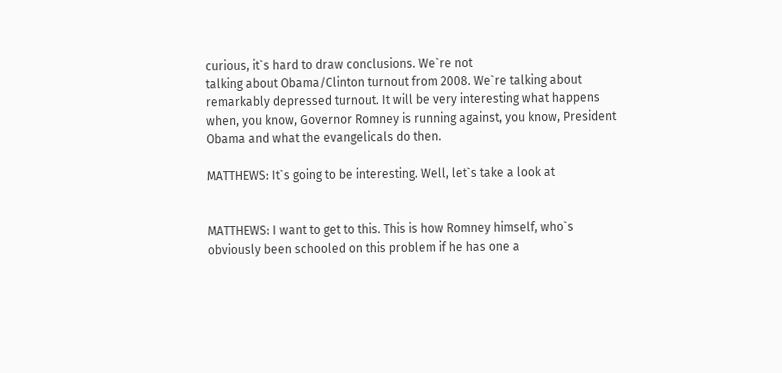curious, it`s hard to draw conclusions. We`re not
talking about Obama/Clinton turnout from 2008. We`re talking about
remarkably depressed turnout. It will be very interesting what happens
when, you know, Governor Romney is running against, you know, President
Obama and what the evangelicals do then.

MATTHEWS: It`s going to be interesting. Well, let`s take a look at


MATTHEWS: I want to get to this. This is how Romney himself, who`s
obviously been schooled on this problem if he has one a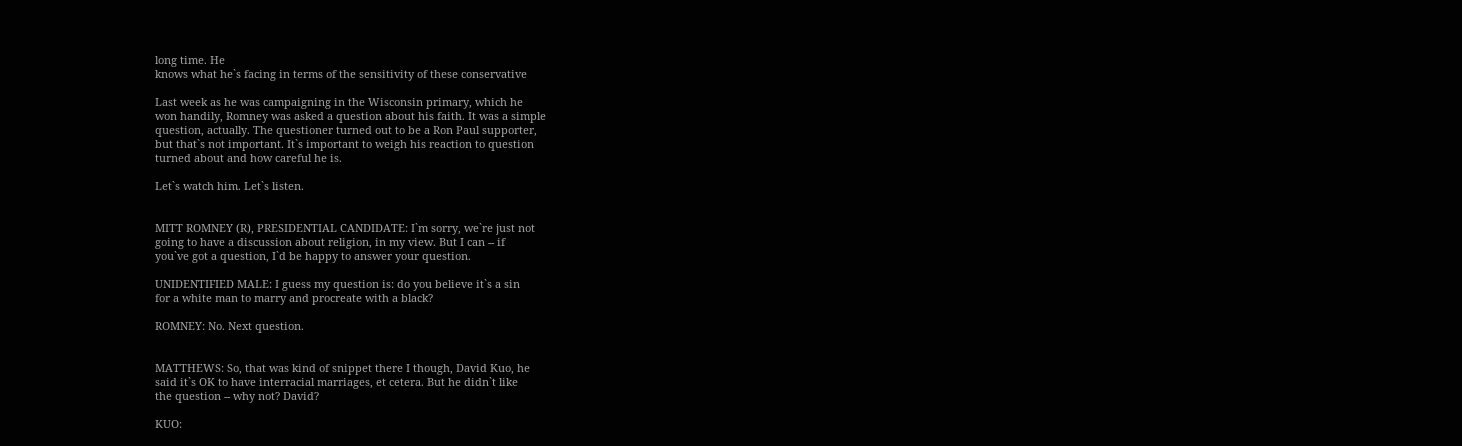long time. He
knows what he`s facing in terms of the sensitivity of these conservative

Last week as he was campaigning in the Wisconsin primary, which he
won handily, Romney was asked a question about his faith. It was a simple
question, actually. The questioner turned out to be a Ron Paul supporter,
but that`s not important. It`s important to weigh his reaction to question
turned about and how careful he is.

Let`s watch him. Let`s listen.


MITT ROMNEY (R), PRESIDENTIAL CANDIDATE: I`m sorry, we`re just not
going to have a discussion about religion, in my view. But I can -- if
you`ve got a question, I`d be happy to answer your question.

UNIDENTIFIED MALE: I guess my question is: do you believe it`s a sin
for a white man to marry and procreate with a black?

ROMNEY: No. Next question.


MATTHEWS: So, that was kind of snippet there I though, David Kuo, he
said it`s OK to have interracial marriages, et cetera. But he didn`t like
the question -- why not? David?

KUO: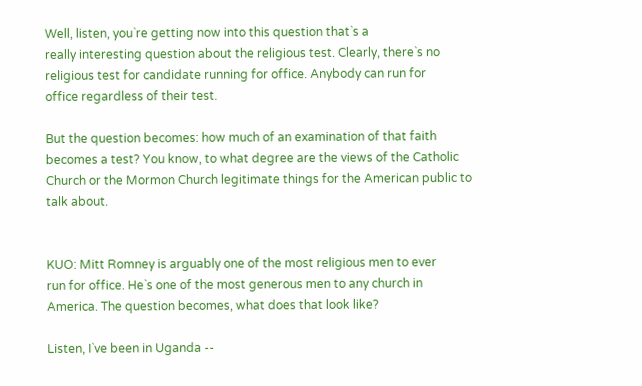Well, listen, you`re getting now into this question that`s a
really interesting question about the religious test. Clearly, there`s no
religious test for candidate running for office. Anybody can run for
office regardless of their test.

But the question becomes: how much of an examination of that faith
becomes a test? You know, to what degree are the views of the Catholic
Church or the Mormon Church legitimate things for the American public to
talk about.


KUO: Mitt Romney is arguably one of the most religious men to ever
run for office. He`s one of the most generous men to any church in
America. The question becomes, what does that look like?

Listen, I`ve been in Uganda --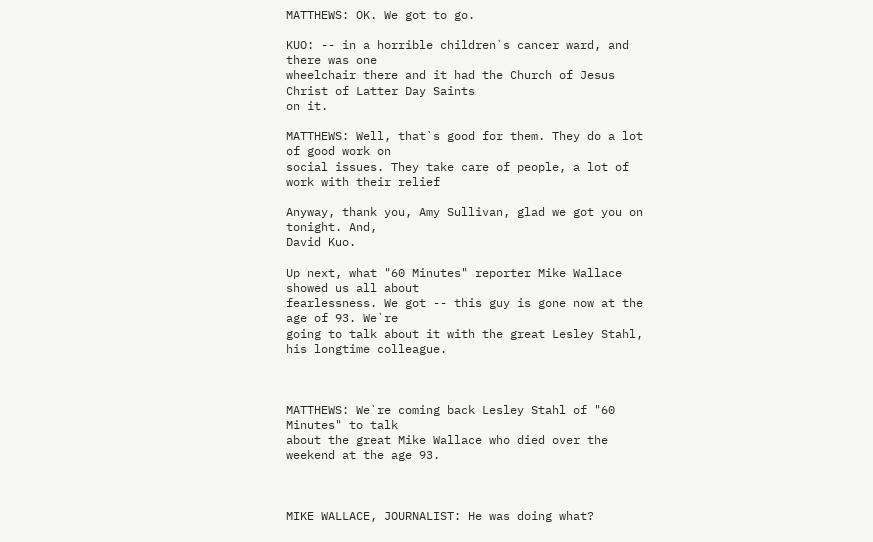MATTHEWS: OK. We got to go.

KUO: -- in a horrible children`s cancer ward, and there was one
wheelchair there and it had the Church of Jesus Christ of Latter Day Saints
on it.

MATTHEWS: Well, that`s good for them. They do a lot of good work on
social issues. They take care of people, a lot of work with their relief

Anyway, thank you, Amy Sullivan, glad we got you on tonight. And,
David Kuo.

Up next, what "60 Minutes" reporter Mike Wallace showed us all about
fearlessness. We got -- this guy is gone now at the age of 93. We`re
going to talk about it with the great Lesley Stahl, his longtime colleague.



MATTHEWS: We`re coming back Lesley Stahl of "60 Minutes" to talk
about the great Mike Wallace who died over the weekend at the age 93.



MIKE WALLACE, JOURNALIST: He was doing what?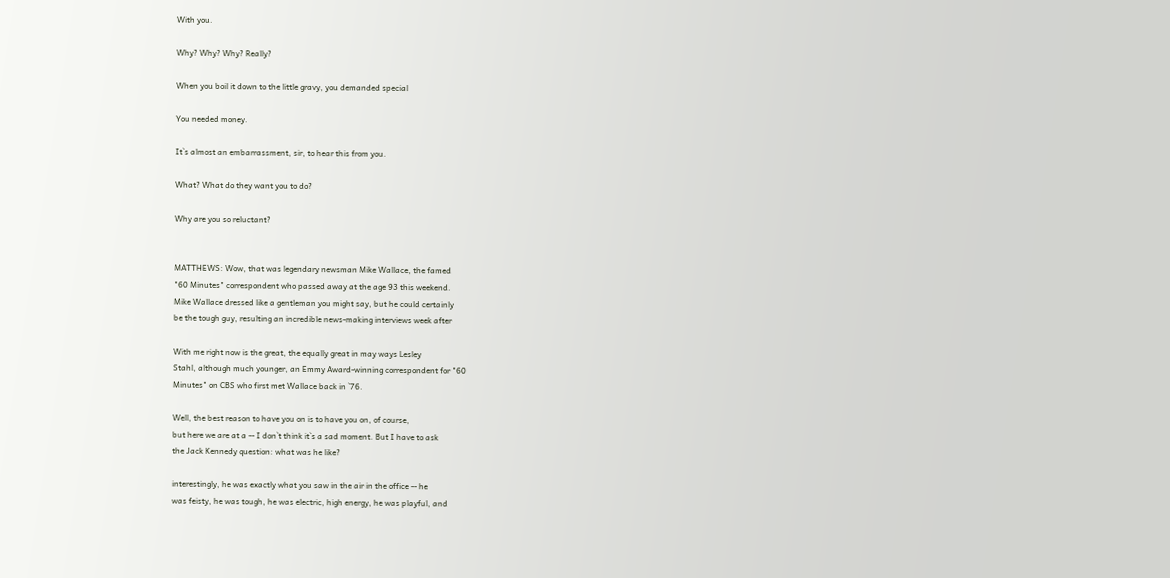With you.

Why? Why? Why? Really?

When you boil it down to the little gravy, you demanded special

You needed money.

It`s almost an embarrassment, sir, to hear this from you.

What? What do they want you to do?

Why are you so reluctant?


MATTHEWS: Wow, that was legendary newsman Mike Wallace, the famed
"60 Minutes" correspondent who passed away at the age 93 this weekend.
Mike Wallace dressed like a gentleman you might say, but he could certainly
be the tough guy, resulting an incredible news-making interviews week after

With me right now is the great, the equally great in may ways Lesley
Stahl, although much younger, an Emmy Award-winning correspondent for "60
Minutes" on CBS who first met Wallace back in `76.

Well, the best reason to have you on is to have you on, of course,
but here we are at a -- I don`t think it`s a sad moment. But I have to ask
the Jack Kennedy question: what was he like?

interestingly, he was exactly what you saw in the air in the office -- he
was feisty, he was tough, he was electric, high energy, he was playful, and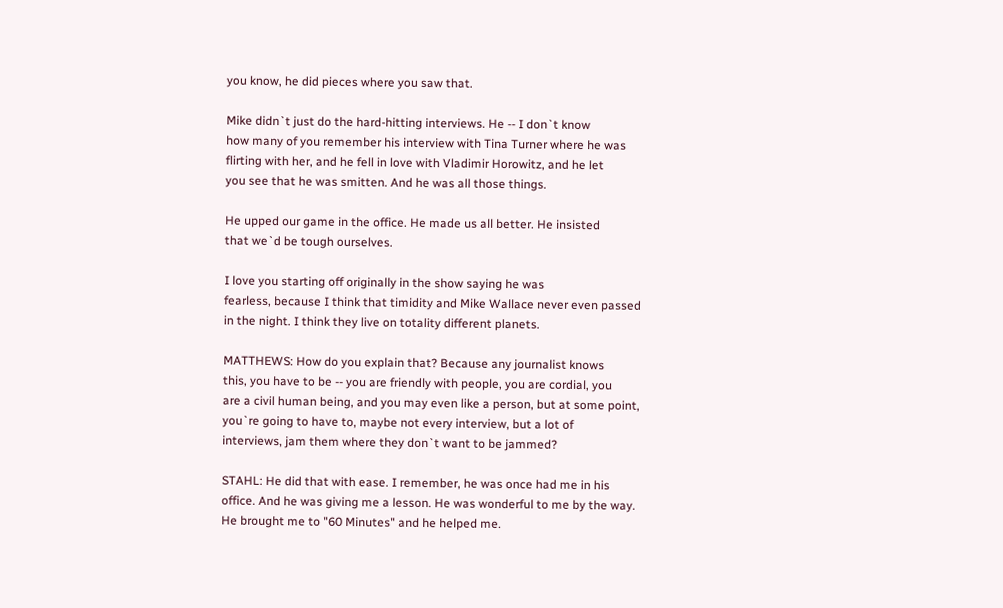you know, he did pieces where you saw that.

Mike didn`t just do the hard-hitting interviews. He -- I don`t know
how many of you remember his interview with Tina Turner where he was
flirting with her, and he fell in love with Vladimir Horowitz, and he let
you see that he was smitten. And he was all those things.

He upped our game in the office. He made us all better. He insisted
that we`d be tough ourselves.

I love you starting off originally in the show saying he was
fearless, because I think that timidity and Mike Wallace never even passed
in the night. I think they live on totality different planets.

MATTHEWS: How do you explain that? Because any journalist knows
this, you have to be -- you are friendly with people, you are cordial, you
are a civil human being, and you may even like a person, but at some point,
you`re going to have to, maybe not every interview, but a lot of
interviews, jam them where they don`t want to be jammed?

STAHL: He did that with ease. I remember, he was once had me in his
office. And he was giving me a lesson. He was wonderful to me by the way.
He brought me to "60 Minutes" and he helped me.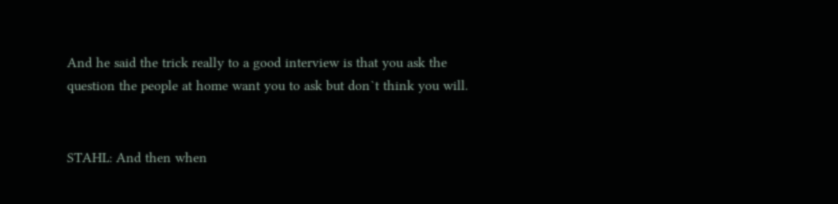And he said the trick really to a good interview is that you ask the
question the people at home want you to ask but don`t think you will.


STAHL: And then when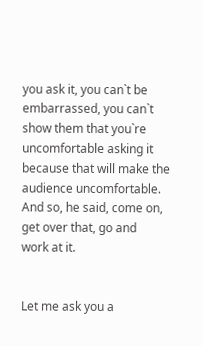you ask it, you can`t be embarrassed, you can`t
show them that you`re uncomfortable asking it because that will make the
audience uncomfortable. And so, he said, come on, get over that, go and
work at it.


Let me ask you a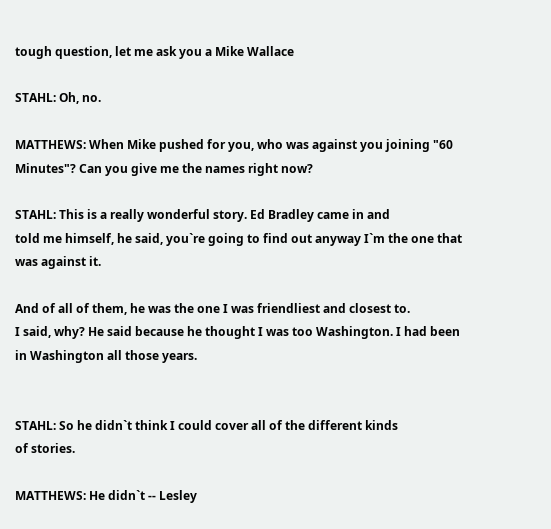tough question, let me ask you a Mike Wallace

STAHL: Oh, no.

MATTHEWS: When Mike pushed for you, who was against you joining "60
Minutes"? Can you give me the names right now?

STAHL: This is a really wonderful story. Ed Bradley came in and
told me himself, he said, you`re going to find out anyway I`m the one that
was against it.

And of all of them, he was the one I was friendliest and closest to.
I said, why? He said because he thought I was too Washington. I had been
in Washington all those years.


STAHL: So he didn`t think I could cover all of the different kinds
of stories.

MATTHEWS: He didn`t -- Lesley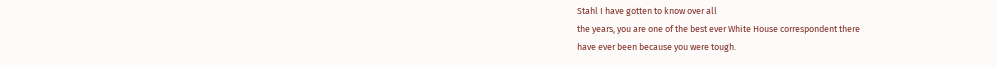Stahl I have gotten to know over all
the years, you are one of the best ever White House correspondent there
have ever been because you were tough.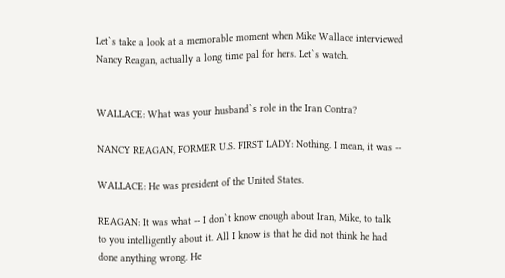Let`s take a look at a memorable moment when Mike Wallace interviewed
Nancy Reagan, actually a long time pal for hers. Let`s watch.


WALLACE: What was your husband`s role in the Iran Contra?

NANCY REAGAN, FORMER U.S. FIRST LADY: Nothing. I mean, it was --

WALLACE: He was president of the United States.

REAGAN: It was what -- I don`t know enough about Iran, Mike, to talk
to you intelligently about it. All I know is that he did not think he had
done anything wrong. He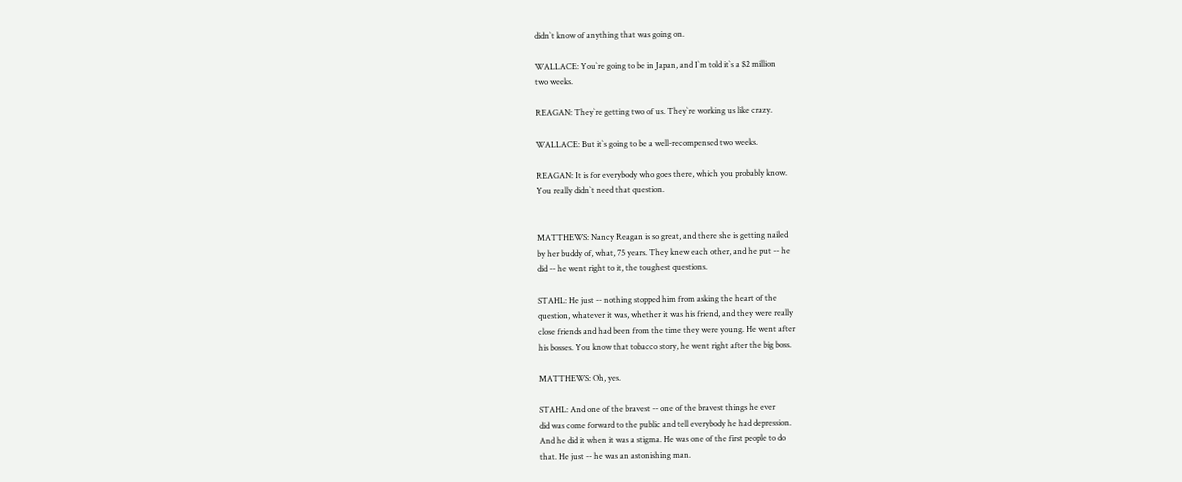didn`t know of anything that was going on.

WALLACE: You`re going to be in Japan, and I`m told it`s a $2 million
two weeks.

REAGAN: They`re getting two of us. They`re working us like crazy.

WALLACE: But it`s going to be a well-recompensed two weeks.

REAGAN: It is for everybody who goes there, which you probably know.
You really didn`t need that question.


MATTHEWS: Nancy Reagan is so great, and there she is getting nailed
by her buddy of, what, 75 years. They knew each other, and he put -- he
did -- he went right to it, the toughest questions.

STAHL: He just -- nothing stopped him from asking the heart of the
question, whatever it was, whether it was his friend, and they were really
close friends and had been from the time they were young. He went after
his bosses. You know that tobacco story, he went right after the big boss.

MATTHEWS: Oh, yes.

STAHL: And one of the bravest -- one of the bravest things he ever
did was come forward to the public and tell everybody he had depression.
And he did it when it was a stigma. He was one of the first people to do
that. He just -- he was an astonishing man.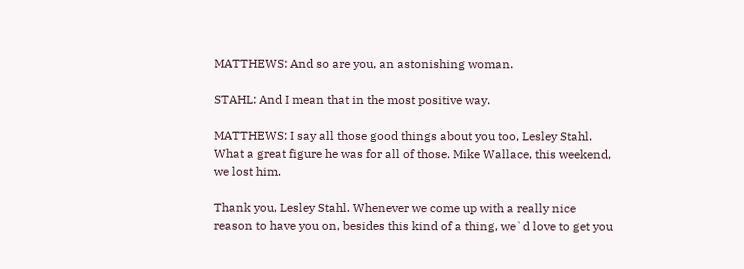MATTHEWS: And so are you, an astonishing woman.

STAHL: And I mean that in the most positive way.

MATTHEWS: I say all those good things about you too, Lesley Stahl.
What a great figure he was for all of those. Mike Wallace, this weekend,
we lost him.

Thank you, Lesley Stahl. Whenever we come up with a really nice
reason to have you on, besides this kind of a thing, we`d love to get you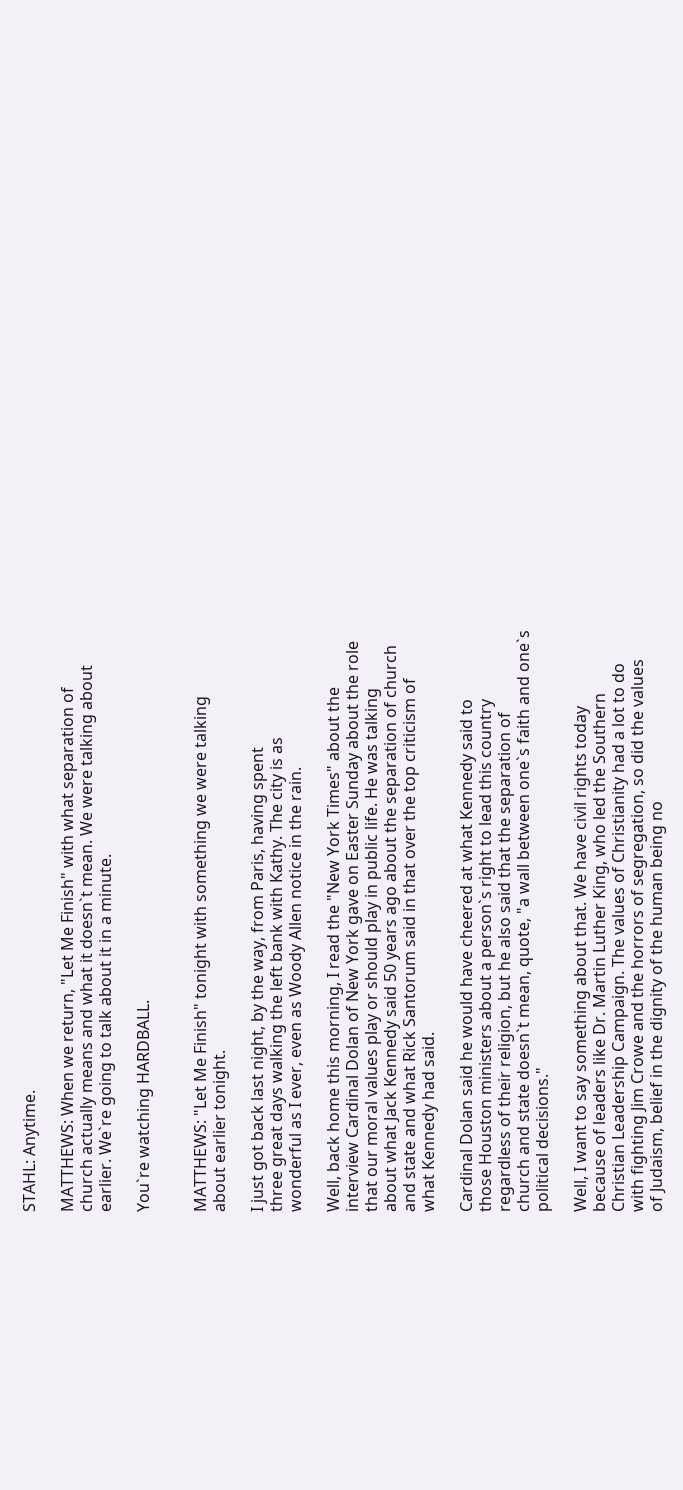STAHL: Anytime.

MATTHEWS: When we return, "Let Me Finish" with what separation of
church actually means and what it doesn`t mean. We were talking about
earlier. We`re going to talk about it in a minute.

You`re watching HARDBALL.


MATTHEWS: "Let Me Finish" tonight with something we were talking
about earlier tonight.

I just got back last night, by the way, from Paris, having spent
three great days walking the left bank with Kathy. The city is as
wonderful as I ever, even as Woody Allen notice in the rain.

Well, back home this morning, I read the "New York Times" about the
interview Cardinal Dolan of New York gave on Easter Sunday about the role
that our moral values play or should play in public life. He was talking
about what Jack Kennedy said 50 years ago about the separation of church
and state and what Rick Santorum said in that over the top criticism of
what Kennedy had said.

Cardinal Dolan said he would have cheered at what Kennedy said to
those Houston ministers about a person`s right to lead this country
regardless of their religion, but he also said that the separation of
church and state doesn`t mean, quote, "a wall between one`s faith and one`s
political decisions."

Well, I want to say something about that. We have civil rights today
because of leaders like Dr. Martin Luther King, who led the Southern
Christian Leadership Campaign. The values of Christianity had a lot to do
with fighting Jim Crowe and the horrors of segregation, so did the values
of Judaism, belief in the dignity of the human being no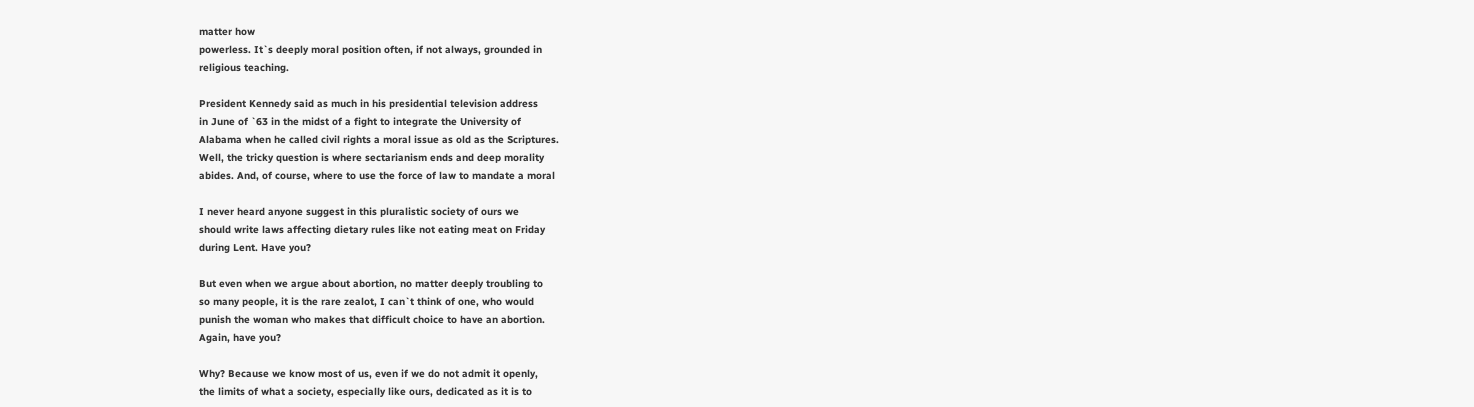matter how
powerless. It`s deeply moral position often, if not always, grounded in
religious teaching.

President Kennedy said as much in his presidential television address
in June of `63 in the midst of a fight to integrate the University of
Alabama when he called civil rights a moral issue as old as the Scriptures.
Well, the tricky question is where sectarianism ends and deep morality
abides. And, of course, where to use the force of law to mandate a moral

I never heard anyone suggest in this pluralistic society of ours we
should write laws affecting dietary rules like not eating meat on Friday
during Lent. Have you?

But even when we argue about abortion, no matter deeply troubling to
so many people, it is the rare zealot, I can`t think of one, who would
punish the woman who makes that difficult choice to have an abortion.
Again, have you?

Why? Because we know most of us, even if we do not admit it openly,
the limits of what a society, especially like ours, dedicated as it is to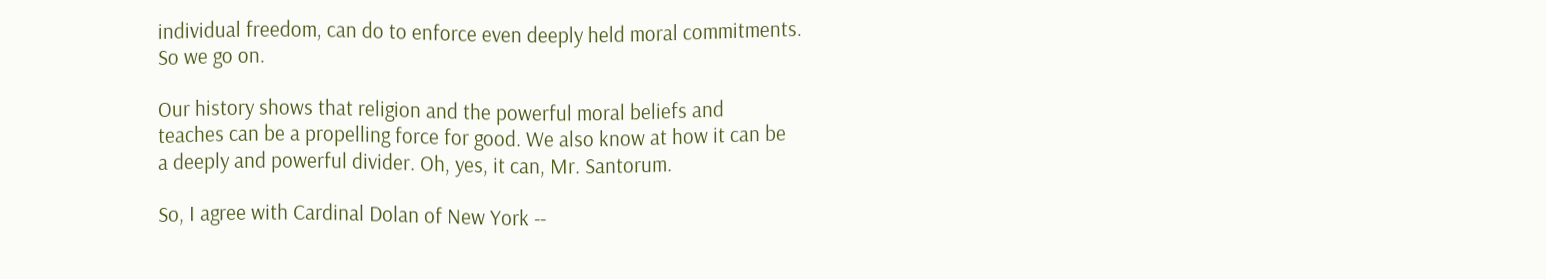individual freedom, can do to enforce even deeply held moral commitments.
So we go on.

Our history shows that religion and the powerful moral beliefs and
teaches can be a propelling force for good. We also know at how it can be
a deeply and powerful divider. Oh, yes, it can, Mr. Santorum.

So, I agree with Cardinal Dolan of New York --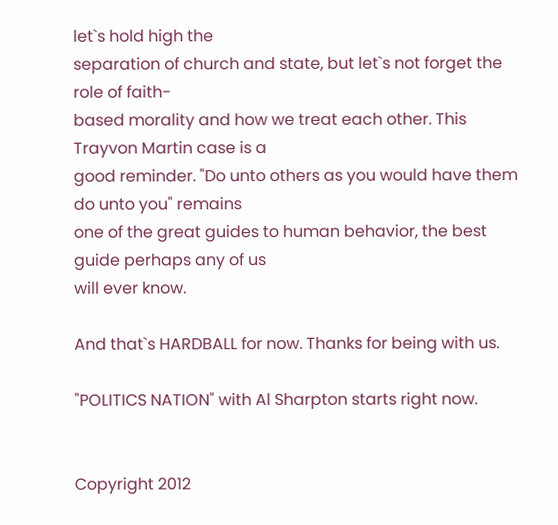let`s hold high the
separation of church and state, but let`s not forget the role of faith-
based morality and how we treat each other. This Trayvon Martin case is a
good reminder. "Do unto others as you would have them do unto you" remains
one of the great guides to human behavior, the best guide perhaps any of us
will ever know.

And that`s HARDBALL for now. Thanks for being with us.

"POLITICS NATION" with Al Sharpton starts right now.


Copyright 2012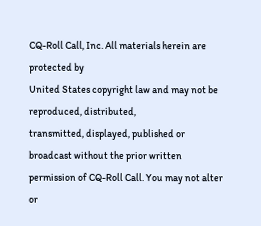CQ-Roll Call, Inc. All materials herein are protected by
United States copyright law and may not be reproduced, distributed,
transmitted, displayed, published or broadcast without the prior written
permission of CQ-Roll Call. You may not alter or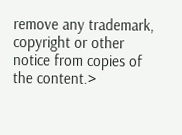remove any trademark,
copyright or other notice from copies of the content.>